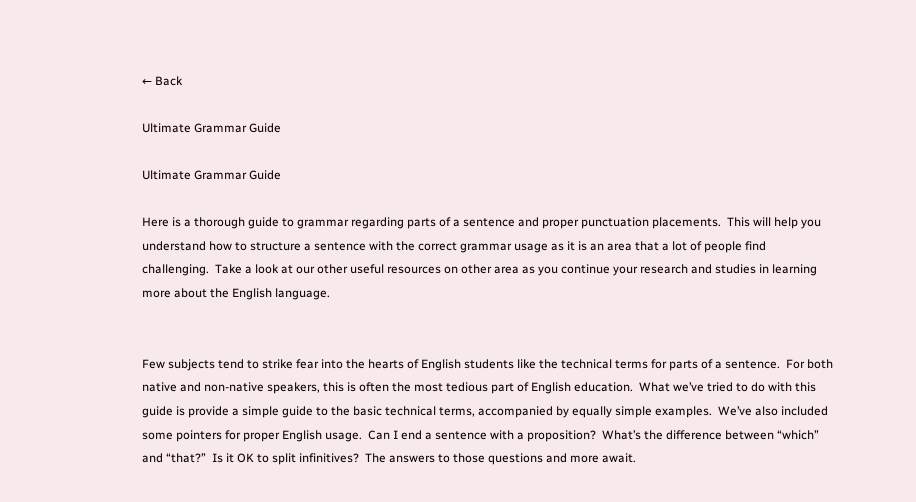← Back

Ultimate Grammar Guide

Ultimate Grammar Guide

Here is a thorough guide to grammar regarding parts of a sentence and proper punctuation placements.  This will help you understand how to structure a sentence with the correct grammar usage as it is an area that a lot of people find challenging.  Take a look at our other useful resources on other area as you continue your research and studies in learning more about the English language.


Few subjects tend to strike fear into the hearts of English students like the technical terms for parts of a sentence.  For both native and non-native speakers, this is often the most tedious part of English education.  What we’ve tried to do with this guide is provide a simple guide to the basic technical terms, accompanied by equally simple examples.  We’ve also included some pointers for proper English usage.  Can I end a sentence with a proposition?  What’s the difference between “which” and “that?”  Is it OK to split infinitives?  The answers to those questions and more await.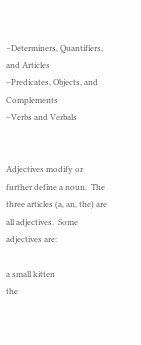–Determiners, Quantifiers, and Articles
–Predicates, Objects, and Complements
–Verbs and Verbals


Adjectives modify or further define a noun.  The three articles (a, an, the) are all adjectives.  Some adjectives are:

a small kitten
the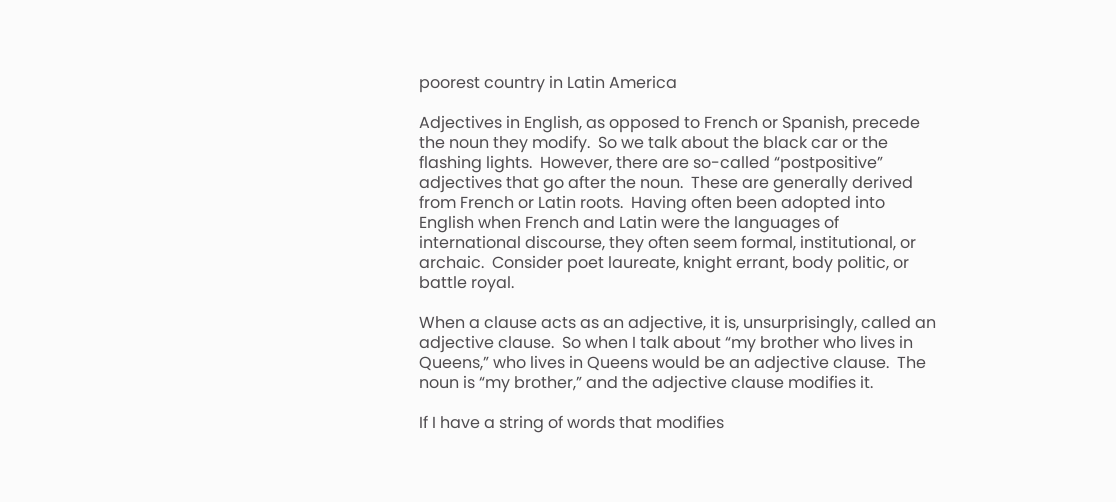poorest country in Latin America

Adjectives in English, as opposed to French or Spanish, precede the noun they modify.  So we talk about the black car or the flashing lights.  However, there are so-called “postpositive” adjectives that go after the noun.  These are generally derived from French or Latin roots.  Having often been adopted into English when French and Latin were the languages of international discourse, they often seem formal, institutional, or archaic.  Consider poet laureate, knight errant, body politic, or battle royal.

When a clause acts as an adjective, it is, unsurprisingly, called an adjective clause.  So when I talk about “my brother who lives in Queens,” who lives in Queens would be an adjective clause.  The noun is “my brother,” and the adjective clause modifies it.

If I have a string of words that modifies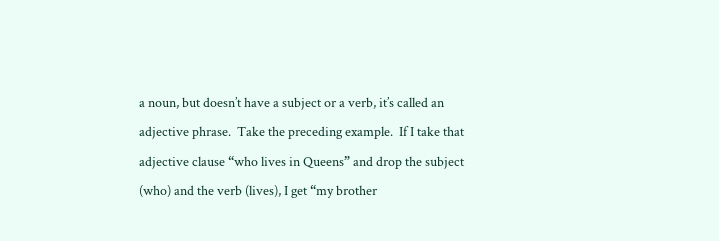a noun, but doesn’t have a subject or a verb, it’s called an adjective phrase.  Take the preceding example.  If I take that adjective clause “who lives in Queens” and drop the subject (who) and the verb (lives), I get “my brother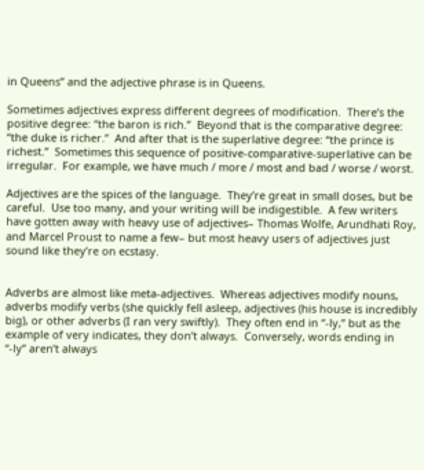in Queens” and the adjective phrase is in Queens.

Sometimes adjectives express different degrees of modification.  There’s the positive degree: “the baron is rich.”  Beyond that is the comparative degree: “the duke is richer.”  And after that is the superlative degree: “the prince is richest.”  Sometimes this sequence of positive-comparative-superlative can be irregular.  For example, we have much / more / most and bad / worse / worst.

Adjectives are the spices of the language.  They’re great in small doses, but be careful.  Use too many, and your writing will be indigestible.  A few writers have gotten away with heavy use of adjectives– Thomas Wolfe, Arundhati Roy, and Marcel Proust to name a few– but most heavy users of adjectives just sound like they’re on ecstasy.


Adverbs are almost like meta-adjectives.  Whereas adjectives modify nouns, adverbs modify verbs (she quickly fell asleep, adjectives (his house is incredibly big), or other adverbs (I ran very swiftly).  They often end in “-ly,” but as the example of very indicates, they don’t always.  Conversely, words ending in “-ly” aren’t always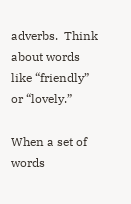adverbs.  Think about words like “friendly” or “lovely.”

When a set of words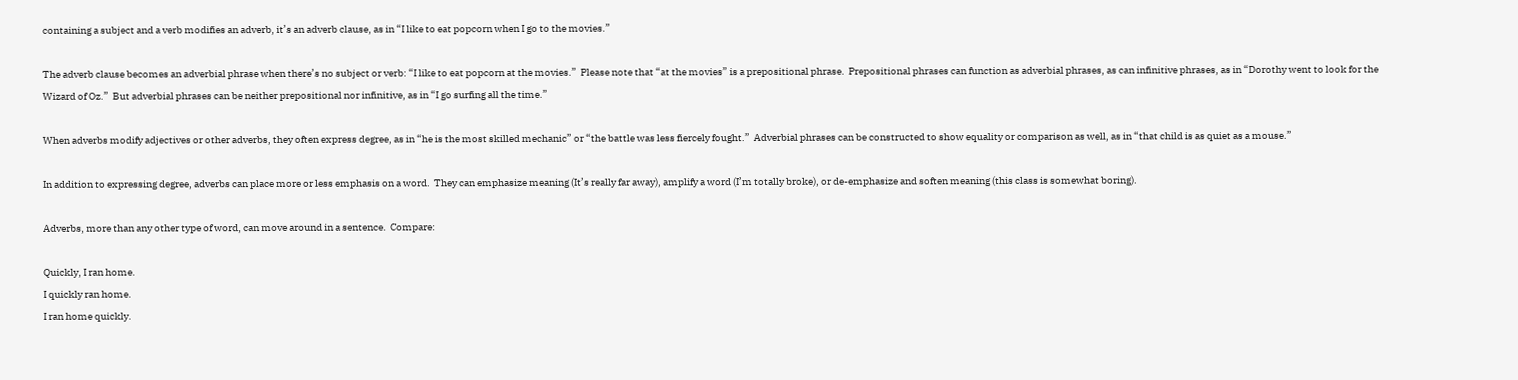containing a subject and a verb modifies an adverb, it’s an adverb clause, as in “I like to eat popcorn when I go to the movies.”

The adverb clause becomes an adverbial phrase when there’s no subject or verb: “I like to eat popcorn at the movies.”  Please note that “at the movies” is a prepositional phrase.  Prepositional phrases can function as adverbial phrases, as can infinitive phrases, as in “Dorothy went to look for the Wizard of Oz.”  But adverbial phrases can be neither prepositional nor infinitive, as in “I go surfing all the time.”

When adverbs modify adjectives or other adverbs, they often express degree, as in “he is the most skilled mechanic” or “the battle was less fiercely fought.”  Adverbial phrases can be constructed to show equality or comparison as well, as in “that child is as quiet as a mouse.”

In addition to expressing degree, adverbs can place more or less emphasis on a word.  They can emphasize meaning (It’s really far away), amplify a word (I’m totally broke), or de-emphasize and soften meaning (this class is somewhat boring).

Adverbs, more than any other type of word, can move around in a sentence.  Compare:

Quickly, I ran home.
I quickly ran home.
I ran home quickly.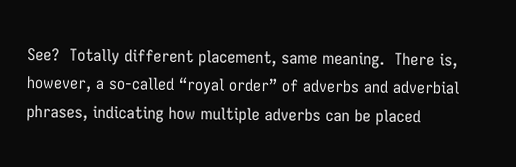See?  Totally different placement, same meaning.  There is, however, a so-called “royal order” of adverbs and adverbial phrases, indicating how multiple adverbs can be placed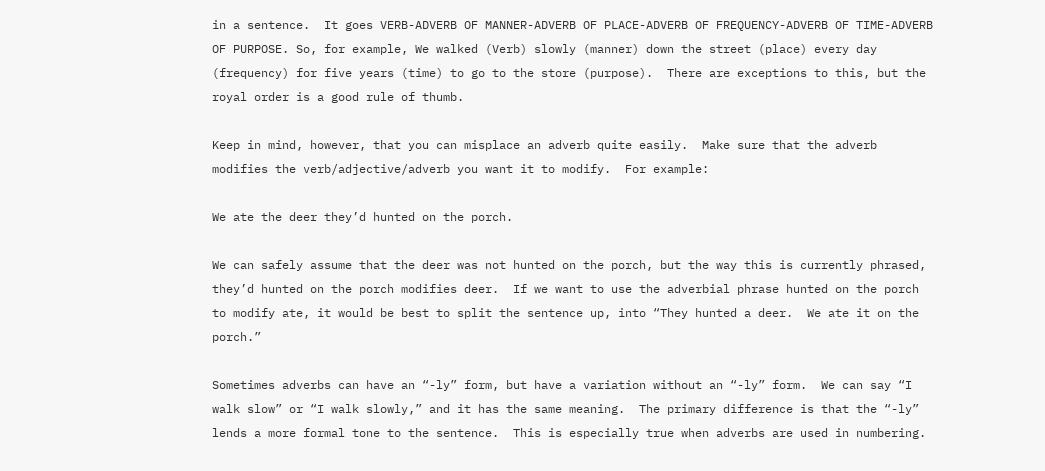in a sentence.  It goes VERB-ADVERB OF MANNER-ADVERB OF PLACE-ADVERB OF FREQUENCY-ADVERB OF TIME-ADVERB OF PURPOSE. So, for example, We walked (Verb) slowly (manner) down the street (place) every day (frequency) for five years (time) to go to the store (purpose).  There are exceptions to this, but the royal order is a good rule of thumb.

Keep in mind, however, that you can misplace an adverb quite easily.  Make sure that the adverb modifies the verb/adjective/adverb you want it to modify.  For example:

We ate the deer they’d hunted on the porch.

We can safely assume that the deer was not hunted on the porch, but the way this is currently phrased, they’d hunted on the porch modifies deer.  If we want to use the adverbial phrase hunted on the porch to modify ate, it would be best to split the sentence up, into “They hunted a deer.  We ate it on the porch.”

Sometimes adverbs can have an “-ly” form, but have a variation without an “-ly” form.  We can say “I walk slow” or “I walk slowly,” and it has the same meaning.  The primary difference is that the “-ly” lends a more formal tone to the sentence.  This is especially true when adverbs are used in numbering.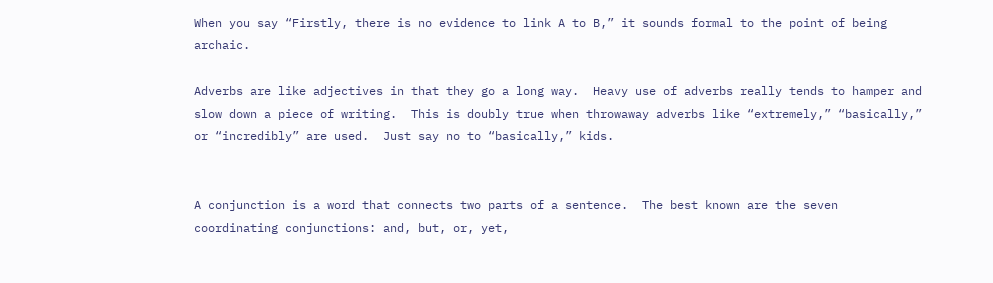When you say “Firstly, there is no evidence to link A to B,” it sounds formal to the point of being archaic.

Adverbs are like adjectives in that they go a long way.  Heavy use of adverbs really tends to hamper and slow down a piece of writing.  This is doubly true when throwaway adverbs like “extremely,” “basically,” or “incredibly” are used.  Just say no to “basically,” kids.


A conjunction is a word that connects two parts of a sentence.  The best known are the seven coordinating conjunctions: and, but, or, yet,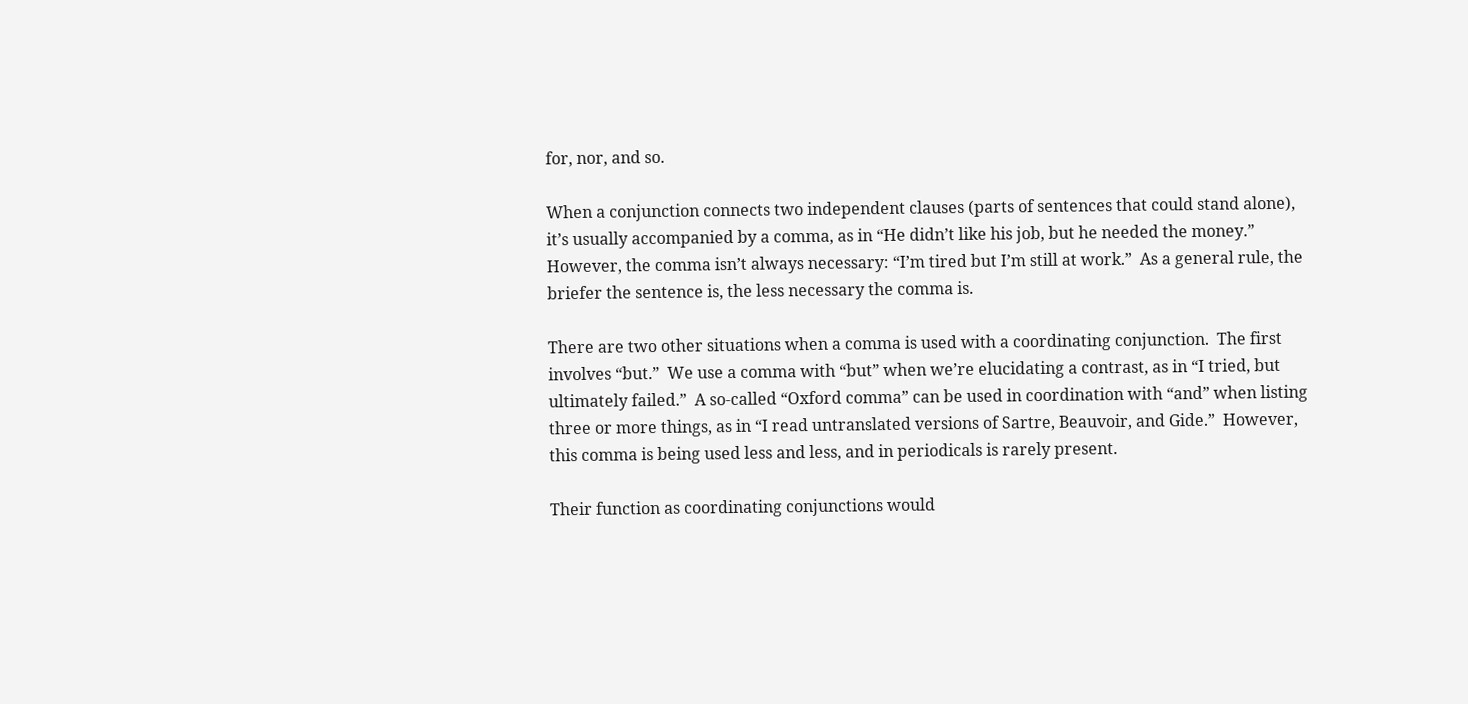for, nor, and so.

When a conjunction connects two independent clauses (parts of sentences that could stand alone), it’s usually accompanied by a comma, as in “He didn’t like his job, but he needed the money.”  However, the comma isn’t always necessary: “I’m tired but I’m still at work.”  As a general rule, the briefer the sentence is, the less necessary the comma is.

There are two other situations when a comma is used with a coordinating conjunction.  The first involves “but.”  We use a comma with “but” when we’re elucidating a contrast, as in “I tried, but ultimately failed.”  A so-called “Oxford comma” can be used in coordination with “and” when listing three or more things, as in “I read untranslated versions of Sartre, Beauvoir, and Gide.”  However, this comma is being used less and less, and in periodicals is rarely present.

Their function as coordinating conjunctions would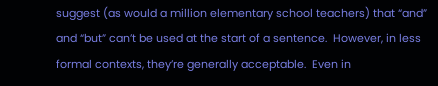suggest (as would a million elementary school teachers) that “and” and “but” can’t be used at the start of a sentence.  However, in less formal contexts, they’re generally acceptable.  Even in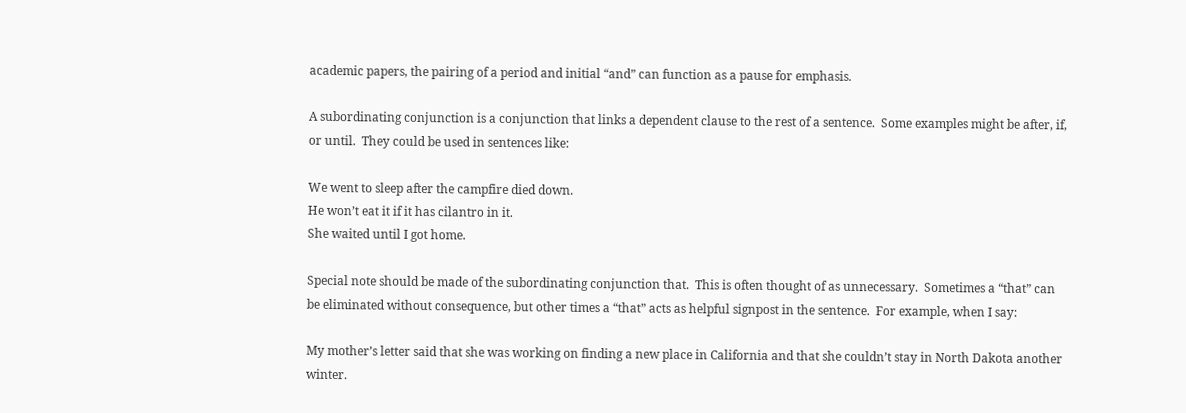academic papers, the pairing of a period and initial “and” can function as a pause for emphasis.

A subordinating conjunction is a conjunction that links a dependent clause to the rest of a sentence.  Some examples might be after, if, or until.  They could be used in sentences like:

We went to sleep after the campfire died down.
He won’t eat it if it has cilantro in it.
She waited until I got home.

Special note should be made of the subordinating conjunction that.  This is often thought of as unnecessary.  Sometimes a “that” can be eliminated without consequence, but other times a “that” acts as helpful signpost in the sentence.  For example, when I say:

My mother’s letter said that she was working on finding a new place in California and that she couldn’t stay in North Dakota another winter.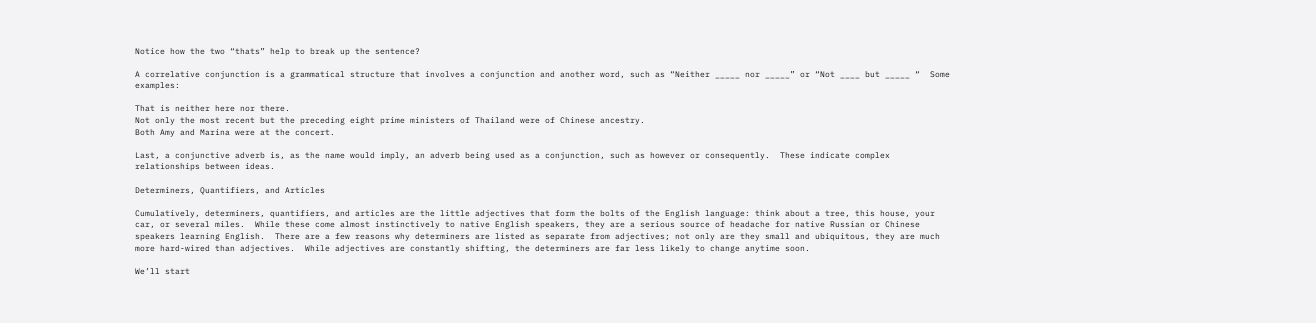Notice how the two “thats” help to break up the sentence?

A correlative conjunction is a grammatical structure that involves a conjunction and another word, such as “Neither _____ nor _____” or “Not ____ but _____ “  Some examples:

That is neither here nor there.
Not only the most recent but the preceding eight prime ministers of Thailand were of Chinese ancestry.
Both Amy and Marina were at the concert.

Last, a conjunctive adverb is, as the name would imply, an adverb being used as a conjunction, such as however or consequently.  These indicate complex relationships between ideas.

Determiners, Quantifiers, and Articles

Cumulatively, determiners, quantifiers, and articles are the little adjectives that form the bolts of the English language: think about a tree, this house, your car, or several miles.  While these come almost instinctively to native English speakers, they are a serious source of headache for native Russian or Chinese speakers learning English.  There are a few reasons why determiners are listed as separate from adjectives; not only are they small and ubiquitous, they are much more hard-wired than adjectives.  While adjectives are constantly shifting, the determiners are far less likely to change anytime soon.

We’ll start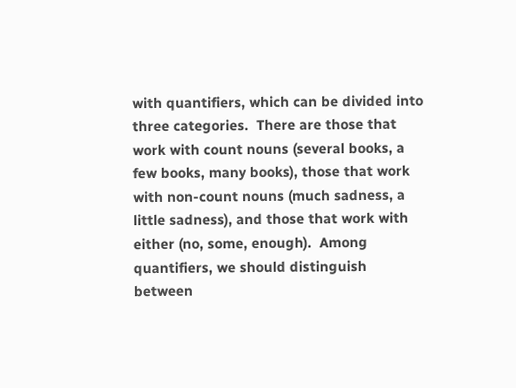with quantifiers, which can be divided into three categories.  There are those that work with count nouns (several books, a few books, many books), those that work with non-count nouns (much sadness, a little sadness), and those that work with either (no, some, enough).  Among quantifiers, we should distinguish between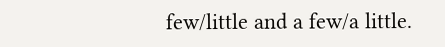few/little and a few/a little.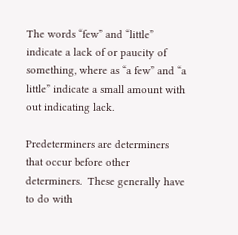The words “few” and “little” indicate a lack of or paucity of something, where as “a few” and “a little” indicate a small amount with out indicating lack.

Predeterminers are determiners that occur before other determiners.  These generally have to do with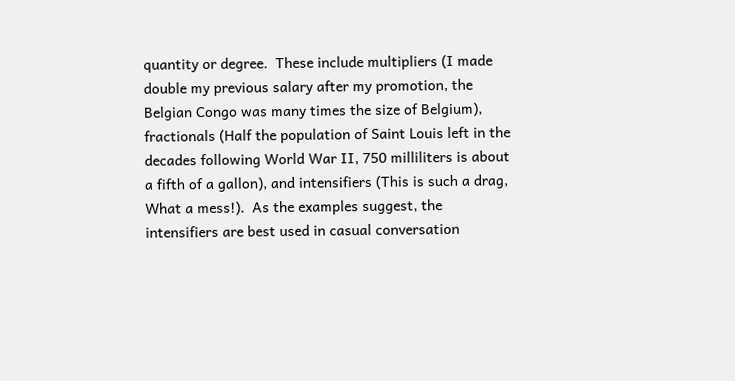quantity or degree.  These include multipliers (I made double my previous salary after my promotion, the Belgian Congo was many times the size of Belgium), fractionals (Half the population of Saint Louis left in the decades following World War II, 750 milliliters is about a fifth of a gallon), and intensifiers (This is such a drag, What a mess!).  As the examples suggest, the intensifiers are best used in casual conversation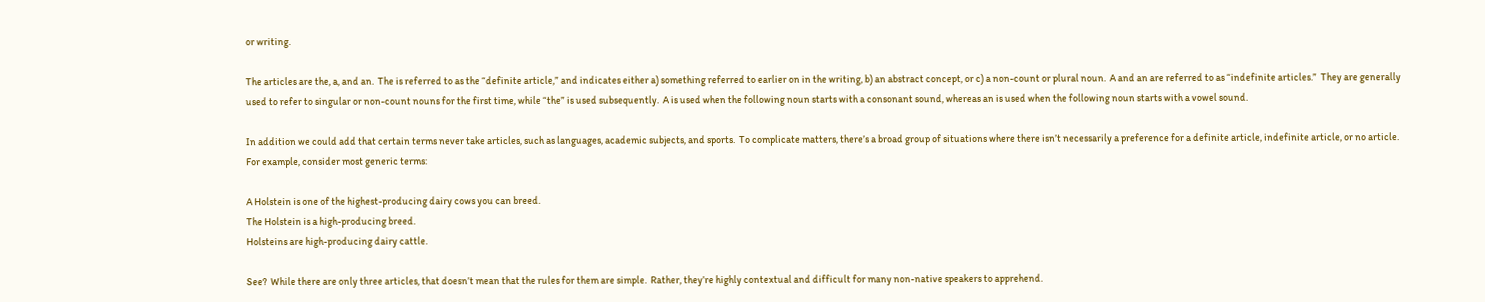or writing.

The articles are the, a, and an.  The is referred to as the “definite article,” and indicates either a) something referred to earlier on in the writing, b) an abstract concept, or c) a non-count or plural noun.  A and an are referred to as “indefinite articles.”  They are generally used to refer to singular or non-count nouns for the first time, while “the” is used subsequently.  A is used when the following noun starts with a consonant sound, whereas an is used when the following noun starts with a vowel sound.

In addition we could add that certain terms never take articles, such as languages, academic subjects, and sports.  To complicate matters, there’s a broad group of situations where there isn’t necessarily a preference for a definite article, indefinite article, or no article.  For example, consider most generic terms:

A Holstein is one of the highest-producing dairy cows you can breed.
The Holstein is a high-producing breed.
Holsteins are high-producing dairy cattle.

See?  While there are only three articles, that doesn’t mean that the rules for them are simple.  Rather, they’re highly contextual and difficult for many non-native speakers to apprehend.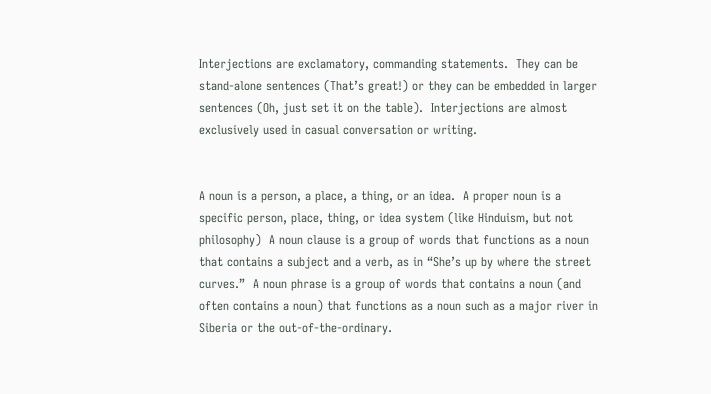Interjections are exclamatory, commanding statements.  They can be stand-alone sentences (That’s great!) or they can be embedded in larger sentences (Oh, just set it on the table).  Interjections are almost exclusively used in casual conversation or writing.


A noun is a person, a place, a thing, or an idea.  A proper noun is a specific person, place, thing, or idea system (like Hinduism, but not philosophy)  A noun clause is a group of words that functions as a noun that contains a subject and a verb, as in “She’s up by where the street curves.”  A noun phrase is a group of words that contains a noun (and often contains a noun) that functions as a noun such as a major river in Siberia or the out-of-the-ordinary.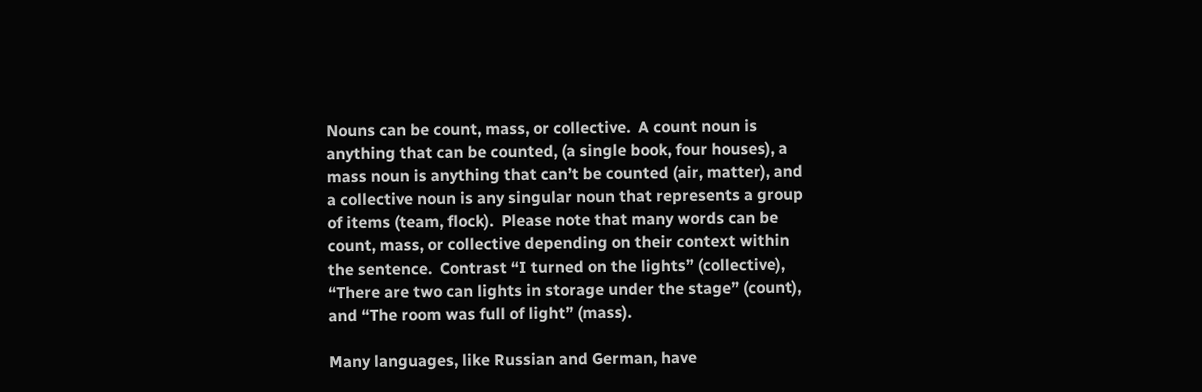Nouns can be count, mass, or collective.  A count noun is anything that can be counted, (a single book, four houses), a mass noun is anything that can’t be counted (air, matter), and a collective noun is any singular noun that represents a group of items (team, flock).  Please note that many words can be count, mass, or collective depending on their context within the sentence.  Contrast “I turned on the lights” (collective),  “There are two can lights in storage under the stage” (count), and “The room was full of light” (mass).

Many languages, like Russian and German, have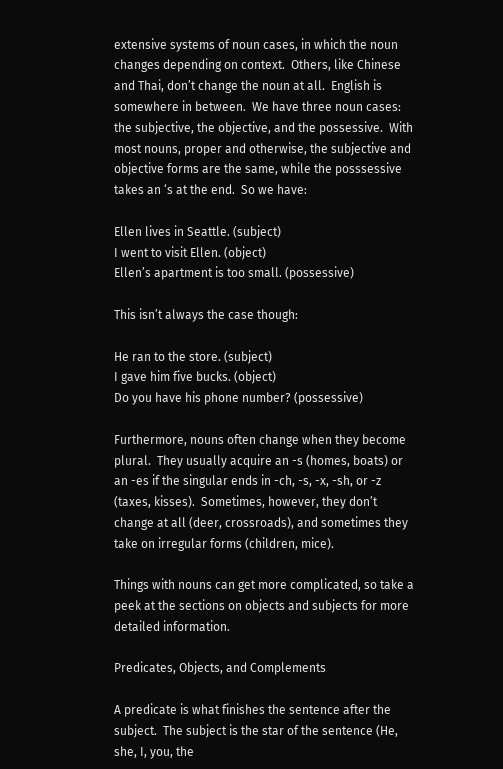extensive systems of noun cases, in which the noun changes depending on context.  Others, like Chinese and Thai, don’t change the noun at all.  English is somewhere in between.  We have three noun cases: the subjective, the objective, and the possessive.  With most nouns, proper and otherwise, the subjective and objective forms are the same, while the posssessive takes an ‘s at the end.  So we have:

Ellen lives in Seattle. (subject)
I went to visit Ellen. (object)
Ellen’s apartment is too small. (possessive)

This isn’t always the case though:

He ran to the store. (subject)
I gave him five bucks. (object)
Do you have his phone number? (possessive)

Furthermore, nouns often change when they become plural.  They usually acquire an -s (homes, boats) or an -es if the singular ends in -ch, -s, -x, -sh, or -z (taxes, kisses).  Sometimes, however, they don’t change at all (deer, crossroads), and sometimes they take on irregular forms (children, mice).

Things with nouns can get more complicated, so take a peek at the sections on objects and subjects for more detailed information.

Predicates, Objects, and Complements

A predicate is what finishes the sentence after the subject.  The subject is the star of the sentence (He, she, I, you, the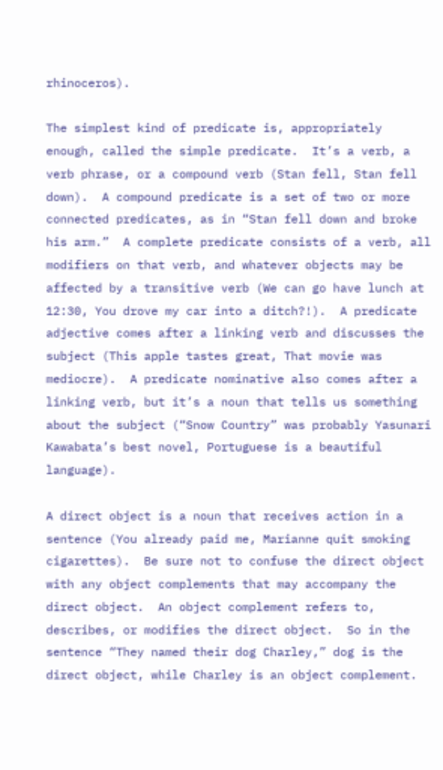rhinoceros).

The simplest kind of predicate is, appropriately enough, called the simple predicate.  It’s a verb, a verb phrase, or a compound verb (Stan fell, Stan fell down).  A compound predicate is a set of two or more connected predicates, as in “Stan fell down and broke his arm.”  A complete predicate consists of a verb, all modifiers on that verb, and whatever objects may be affected by a transitive verb (We can go have lunch at 12:30, You drove my car into a ditch?!).  A predicate adjective comes after a linking verb and discusses the subject (This apple tastes great, That movie was mediocre).  A predicate nominative also comes after a linking verb, but it’s a noun that tells us something about the subject (“Snow Country” was probably Yasunari Kawabata’s best novel, Portuguese is a beautiful language).

A direct object is a noun that receives action in a sentence (You already paid me, Marianne quit smoking cigarettes).  Be sure not to confuse the direct object with any object complements that may accompany the direct object.  An object complement refers to, describes, or modifies the direct object.  So in the sentence “They named their dog Charley,” dog is the direct object, while Charley is an object complement.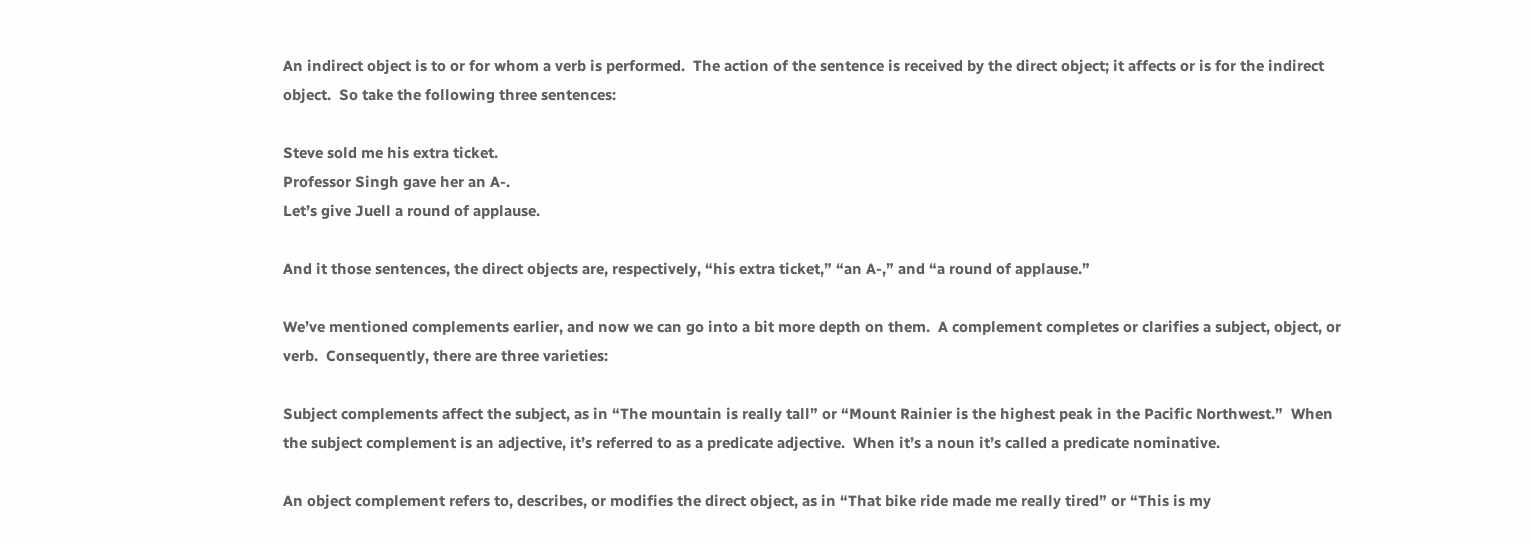An indirect object is to or for whom a verb is performed.  The action of the sentence is received by the direct object; it affects or is for the indirect object.  So take the following three sentences:

Steve sold me his extra ticket.
Professor Singh gave her an A-.
Let’s give Juell a round of applause.

And it those sentences, the direct objects are, respectively, “his extra ticket,” “an A-,” and “a round of applause.”

We’ve mentioned complements earlier, and now we can go into a bit more depth on them.  A complement completes or clarifies a subject, object, or verb.  Consequently, there are three varieties:

Subject complements affect the subject, as in “The mountain is really tall” or “Mount Rainier is the highest peak in the Pacific Northwest.”  When the subject complement is an adjective, it’s referred to as a predicate adjective.  When it’s a noun it’s called a predicate nominative.

An object complement refers to, describes, or modifies the direct object, as in “That bike ride made me really tired” or “This is my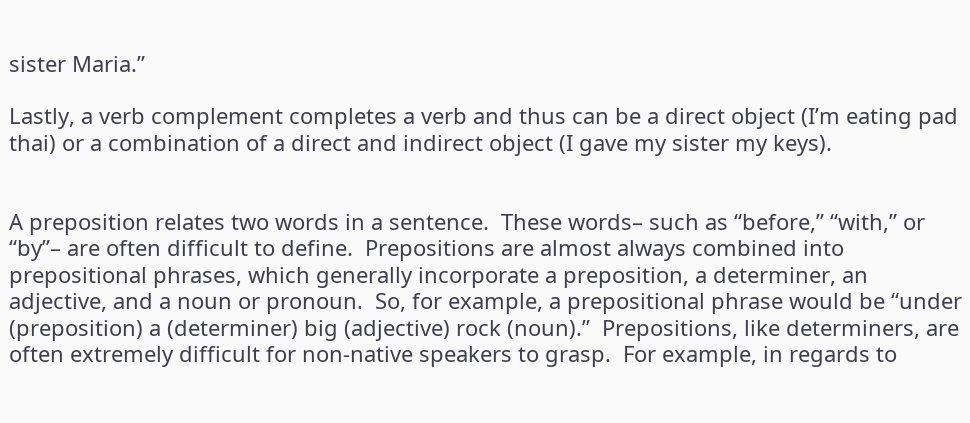sister Maria.”

Lastly, a verb complement completes a verb and thus can be a direct object (I’m eating pad thai) or a combination of a direct and indirect object (I gave my sister my keys).


A preposition relates two words in a sentence.  These words– such as “before,” “with,” or “by”– are often difficult to define.  Prepositions are almost always combined into prepositional phrases, which generally incorporate a preposition, a determiner, an adjective, and a noun or pronoun.  So, for example, a prepositional phrase would be “under (preposition) a (determiner) big (adjective) rock (noun).”  Prepositions, like determiners, are often extremely difficult for non-native speakers to grasp.  For example, in regards to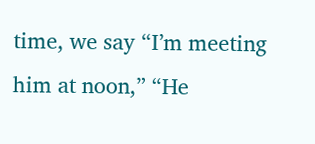time, we say “I’m meeting him at noon,” “He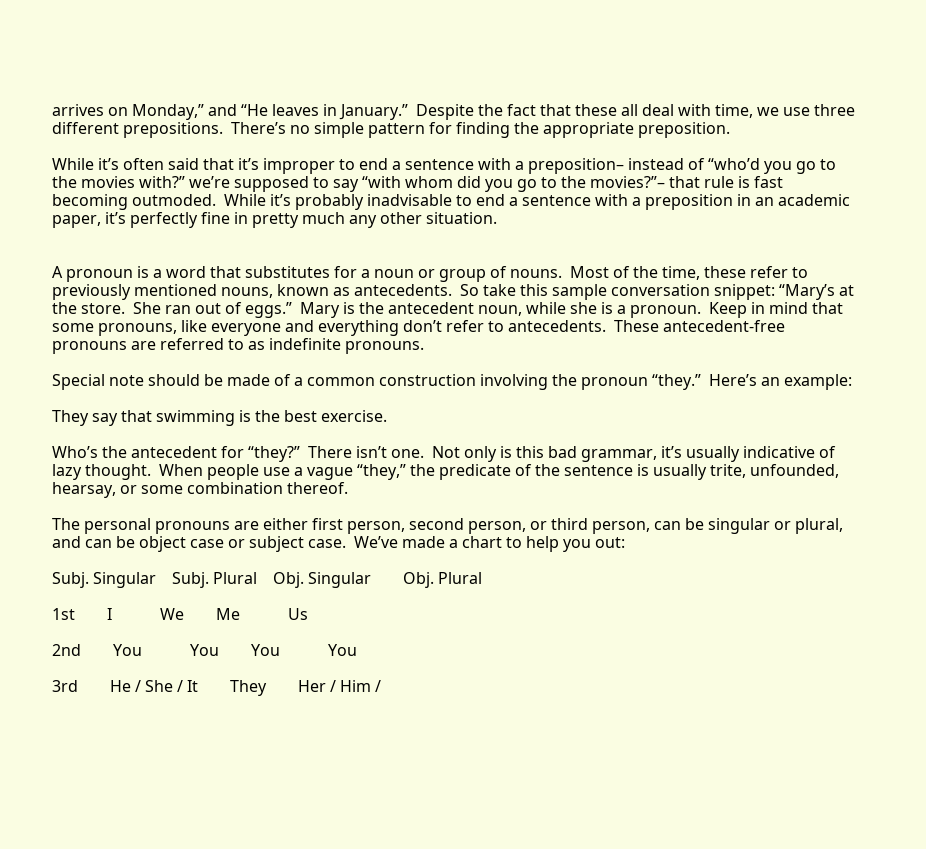arrives on Monday,” and “He leaves in January.”  Despite the fact that these all deal with time, we use three different prepositions.  There’s no simple pattern for finding the appropriate preposition.

While it’s often said that it’s improper to end a sentence with a preposition– instead of “who’d you go to the movies with?” we’re supposed to say “with whom did you go to the movies?”– that rule is fast becoming outmoded.  While it’s probably inadvisable to end a sentence with a preposition in an academic paper, it’s perfectly fine in pretty much any other situation.


A pronoun is a word that substitutes for a noun or group of nouns.  Most of the time, these refer to previously mentioned nouns, known as antecedents.  So take this sample conversation snippet: “Mary’s at the store.  She ran out of eggs.”  Mary is the antecedent noun, while she is a pronoun.  Keep in mind that some pronouns, like everyone and everything don’t refer to antecedents.  These antecedent-free pronouns are referred to as indefinite pronouns.

Special note should be made of a common construction involving the pronoun “they.”  Here’s an example:

They say that swimming is the best exercise.

Who’s the antecedent for “they?”  There isn’t one.  Not only is this bad grammar, it’s usually indicative of lazy thought.  When people use a vague “they,” the predicate of the sentence is usually trite, unfounded, hearsay, or some combination thereof.

The personal pronouns are either first person, second person, or third person, can be singular or plural, and can be object case or subject case.  We’ve made a chart to help you out:

Subj. Singular    Subj. Plural    Obj. Singular        Obj. Plural

1st        I            We        Me            Us

2nd        You            You        You            You

3rd        He / She / It        They        Her / Him /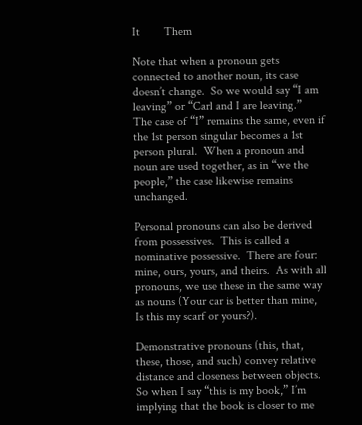It        Them

Note that when a pronoun gets connected to another noun, its case doesn’t change.  So we would say “I am leaving” or “Carl and I are leaving.”  The case of “I” remains the same, even if the 1st person singular becomes a 1st person plural.  When a pronoun and noun are used together, as in “we the people,” the case likewise remains unchanged.

Personal pronouns can also be derived from possessives.  This is called a nominative possessive.  There are four: mine, ours, yours, and theirs.  As with all pronouns, we use these in the same way as nouns (Your car is better than mine, Is this my scarf or yours?).

Demonstrative pronouns (this, that, these, those, and such) convey relative distance and closeness between objects.  So when I say “this is my book,” I’m implying that the book is closer to me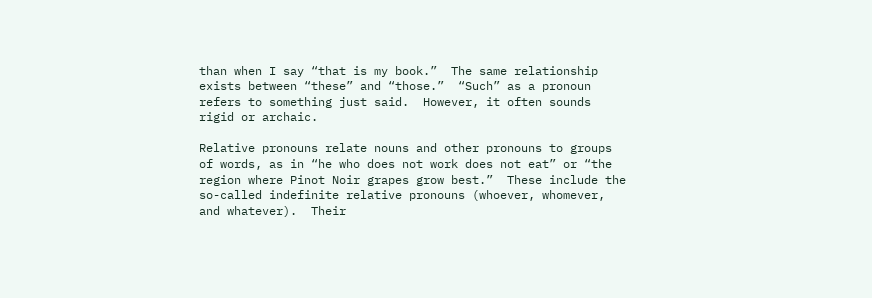than when I say “that is my book.”  The same relationship exists between “these” and “those.”  “Such” as a pronoun refers to something just said.  However, it often sounds rigid or archaic.

Relative pronouns relate nouns and other pronouns to groups of words, as in “he who does not work does not eat” or “the region where Pinot Noir grapes grow best.”  These include the so-called indefinite relative pronouns (whoever, whomever, and whatever).  Their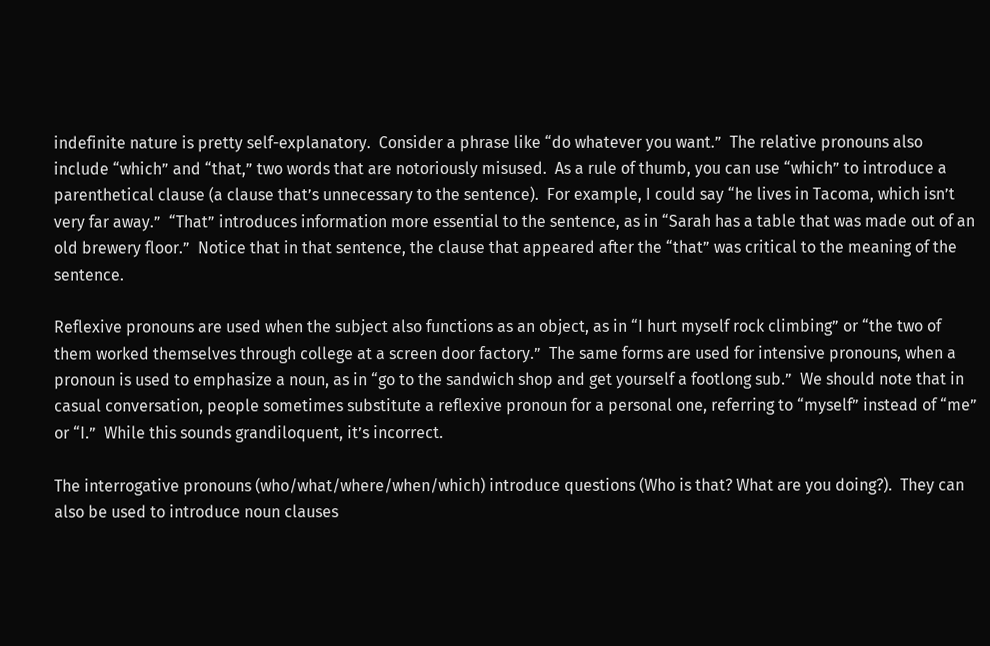indefinite nature is pretty self-explanatory.  Consider a phrase like “do whatever you want.”  The relative pronouns also include “which” and “that,” two words that are notoriously misused.  As a rule of thumb, you can use “which” to introduce a parenthetical clause (a clause that’s unnecessary to the sentence).  For example, I could say “he lives in Tacoma, which isn’t very far away.”  “That” introduces information more essential to the sentence, as in “Sarah has a table that was made out of an old brewery floor.”  Notice that in that sentence, the clause that appeared after the “that” was critical to the meaning of the sentence.

Reflexive pronouns are used when the subject also functions as an object, as in “I hurt myself rock climbing” or “the two of them worked themselves through college at a screen door factory.”  The same forms are used for intensive pronouns, when a pronoun is used to emphasize a noun, as in “go to the sandwich shop and get yourself a footlong sub.”  We should note that in casual conversation, people sometimes substitute a reflexive pronoun for a personal one, referring to “myself” instead of “me” or “I.”  While this sounds grandiloquent, it’s incorrect.

The interrogative pronouns (who/what/where/when/which) introduce questions (Who is that? What are you doing?).  They can also be used to introduce noun clauses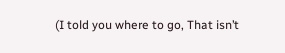(I told you where to go, That isn’t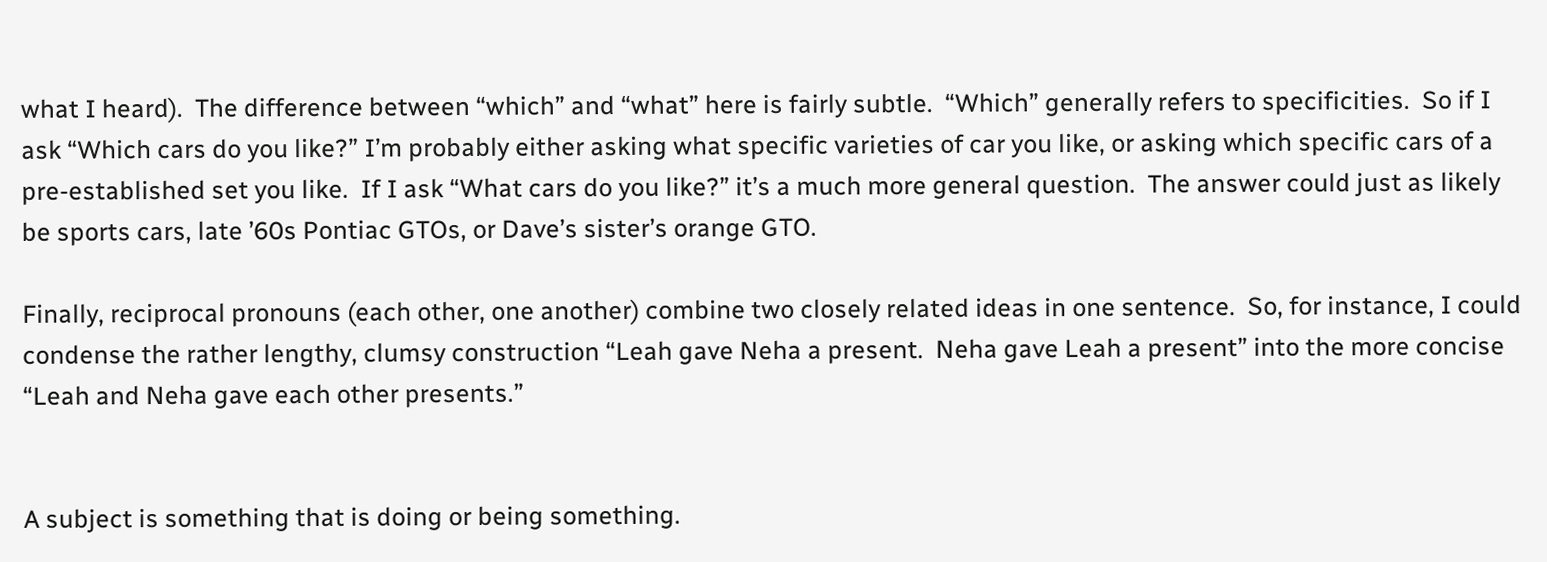what I heard).  The difference between “which” and “what” here is fairly subtle.  “Which” generally refers to specificities.  So if I ask “Which cars do you like?” I’m probably either asking what specific varieties of car you like, or asking which specific cars of a pre-established set you like.  If I ask “What cars do you like?” it’s a much more general question.  The answer could just as likely be sports cars, late ’60s Pontiac GTOs, or Dave’s sister’s orange GTO.

Finally, reciprocal pronouns (each other, one another) combine two closely related ideas in one sentence.  So, for instance, I could condense the rather lengthy, clumsy construction “Leah gave Neha a present.  Neha gave Leah a present” into the more concise “Leah and Neha gave each other presents.”


A subject is something that is doing or being something.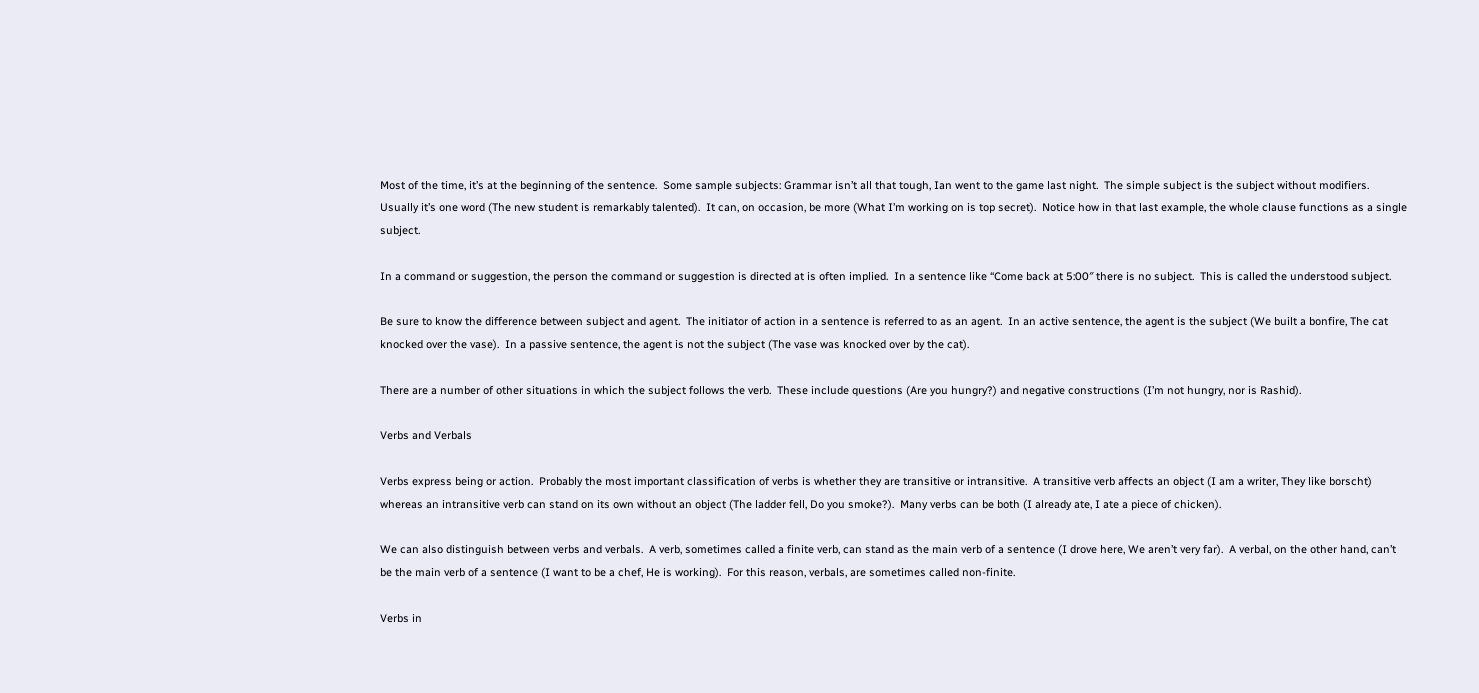Most of the time, it’s at the beginning of the sentence.  Some sample subjects: Grammar isn’t all that tough, Ian went to the game last night.  The simple subject is the subject without modifiers.  Usually it’s one word (The new student is remarkably talented).  It can, on occasion, be more (What I’m working on is top secret).  Notice how in that last example, the whole clause functions as a single subject.

In a command or suggestion, the person the command or suggestion is directed at is often implied.  In a sentence like “Come back at 5:00″ there is no subject.  This is called the understood subject.

Be sure to know the difference between subject and agent.  The initiator of action in a sentence is referred to as an agent.  In an active sentence, the agent is the subject (We built a bonfire, The cat knocked over the vase).  In a passive sentence, the agent is not the subject (The vase was knocked over by the cat).

There are a number of other situations in which the subject follows the verb.  These include questions (Are you hungry?) and negative constructions (I’m not hungry, nor is Rashid).

Verbs and Verbals

Verbs express being or action.  Probably the most important classification of verbs is whether they are transitive or intransitive.  A transitive verb affects an object (I am a writer, They like borscht) whereas an intransitive verb can stand on its own without an object (The ladder fell, Do you smoke?).  Many verbs can be both (I already ate, I ate a piece of chicken).

We can also distinguish between verbs and verbals.  A verb, sometimes called a finite verb, can stand as the main verb of a sentence (I drove here, We aren’t very far).  A verbal, on the other hand, can’t be the main verb of a sentence (I want to be a chef, He is working).  For this reason, verbals, are sometimes called non-finite.

Verbs in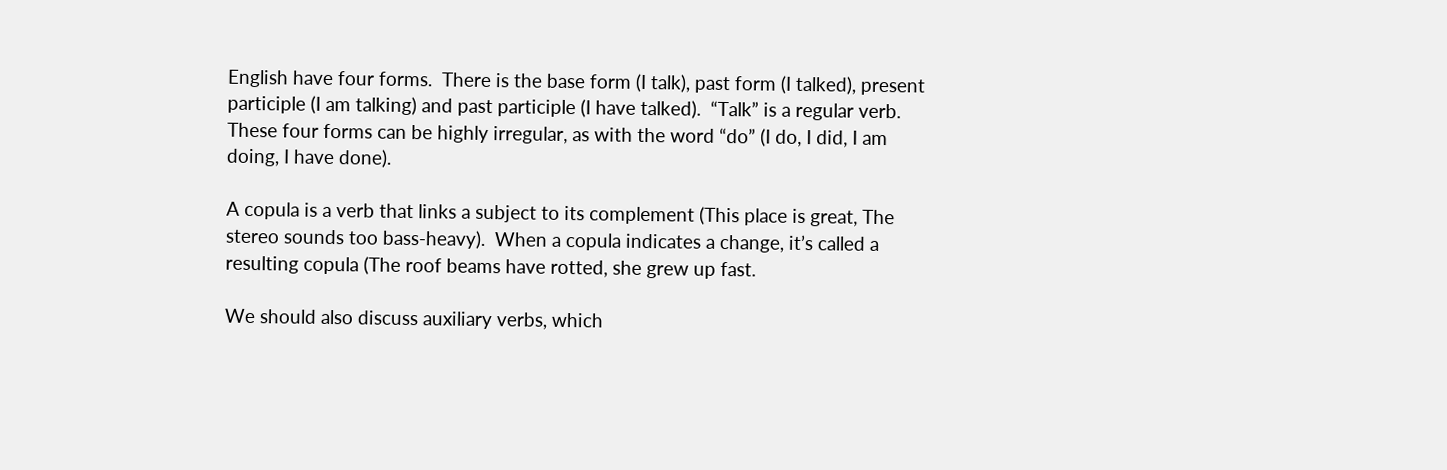English have four forms.  There is the base form (I talk), past form (I talked), present participle (I am talking) and past participle (I have talked).  “Talk” is a regular verb.  These four forms can be highly irregular, as with the word “do” (I do, I did, I am doing, I have done).

A copula is a verb that links a subject to its complement (This place is great, The stereo sounds too bass-heavy).  When a copula indicates a change, it’s called a resulting copula (The roof beams have rotted, she grew up fast.

We should also discuss auxiliary verbs, which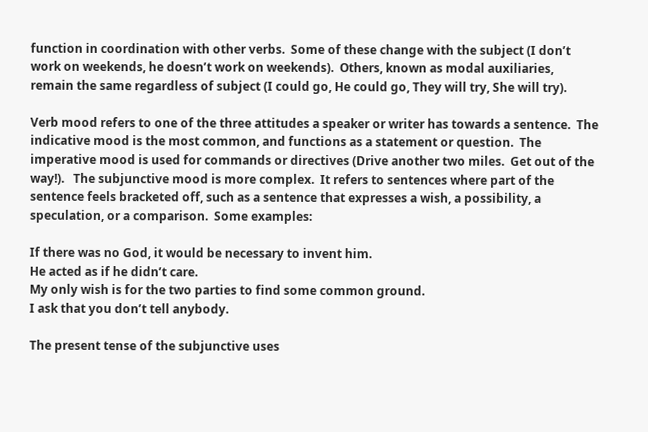function in coordination with other verbs.  Some of these change with the subject (I don’t work on weekends, he doesn’t work on weekends).  Others, known as modal auxiliaries, remain the same regardless of subject (I could go, He could go, They will try, She will try).

Verb mood refers to one of the three attitudes a speaker or writer has towards a sentence.  The indicative mood is the most common, and functions as a statement or question.  The imperative mood is used for commands or directives (Drive another two miles.  Get out of the way!).   The subjunctive mood is more complex.  It refers to sentences where part of the sentence feels bracketed off, such as a sentence that expresses a wish, a possibility, a speculation, or a comparison.  Some examples:

If there was no God, it would be necessary to invent him.
He acted as if he didn’t care.
My only wish is for the two parties to find some common ground.
I ask that you don’t tell anybody.

The present tense of the subjunctive uses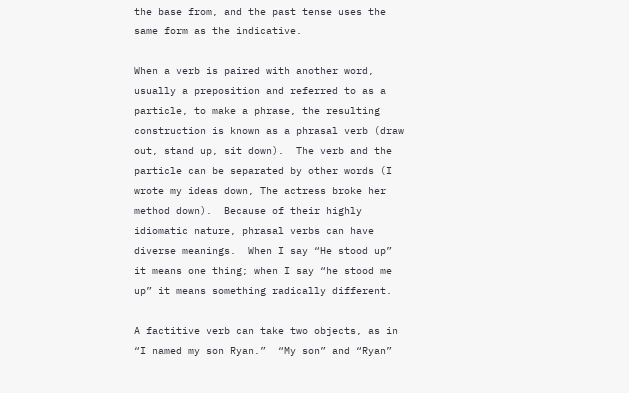the base from, and the past tense uses the same form as the indicative.

When a verb is paired with another word, usually a preposition and referred to as a particle, to make a phrase, the resulting construction is known as a phrasal verb (draw out, stand up, sit down).  The verb and the particle can be separated by other words (I wrote my ideas down, The actress broke her method down).  Because of their highly idiomatic nature, phrasal verbs can have diverse meanings.  When I say “He stood up” it means one thing; when I say “he stood me up” it means something radically different.

A factitive verb can take two objects, as in “I named my son Ryan.”  “My son” and “Ryan”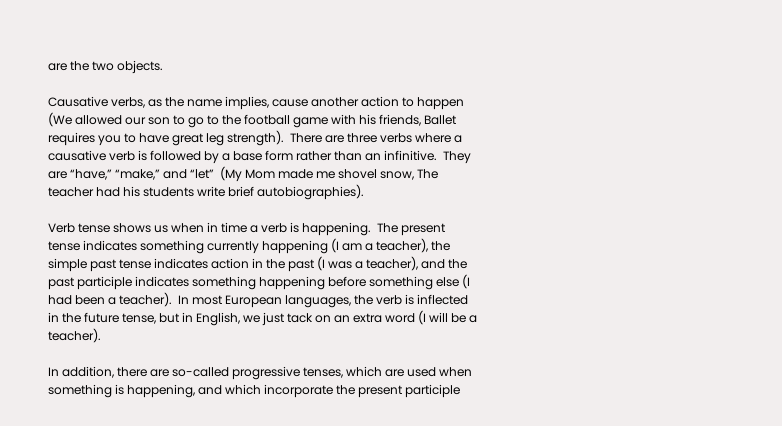are the two objects.

Causative verbs, as the name implies, cause another action to happen (We allowed our son to go to the football game with his friends, Ballet requires you to have great leg strength).  There are three verbs where a causative verb is followed by a base form rather than an infinitive.  They are “have,” “make,” and “let”  (My Mom made me shovel snow, The teacher had his students write brief autobiographies).

Verb tense shows us when in time a verb is happening.  The present tense indicates something currently happening (I am a teacher), the simple past tense indicates action in the past (I was a teacher), and the past participle indicates something happening before something else (I had been a teacher).  In most European languages, the verb is inflected in the future tense, but in English, we just tack on an extra word (I will be a teacher).

In addition, there are so-called progressive tenses, which are used when something is happening, and which incorporate the present participle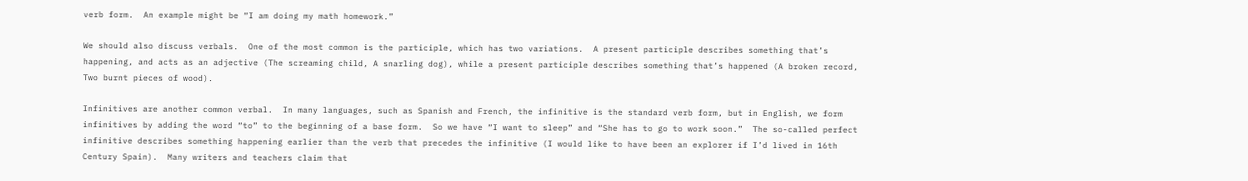verb form.  An example might be “I am doing my math homework.”

We should also discuss verbals.  One of the most common is the participle, which has two variations.  A present participle describes something that’s happening, and acts as an adjective (The screaming child, A snarling dog), while a present participle describes something that’s happened (A broken record, Two burnt pieces of wood).

Infinitives are another common verbal.  In many languages, such as Spanish and French, the infinitive is the standard verb form, but in English, we form infinitives by adding the word “to” to the beginning of a base form.  So we have “I want to sleep” and “She has to go to work soon.”  The so-called perfect infinitive describes something happening earlier than the verb that precedes the infinitive (I would like to have been an explorer if I’d lived in 16th Century Spain).  Many writers and teachers claim that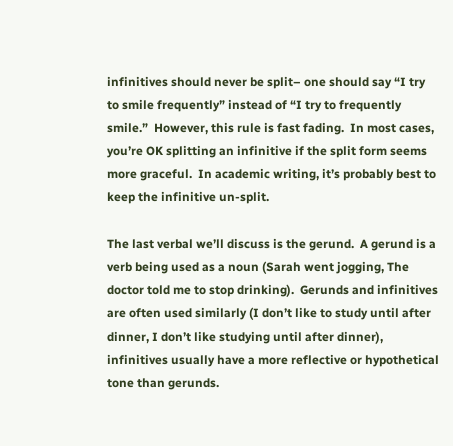infinitives should never be split– one should say “I try to smile frequently” instead of “I try to frequently smile.”  However, this rule is fast fading.  In most cases, you’re OK splitting an infinitive if the split form seems more graceful.  In academic writing, it’s probably best to keep the infinitive un-split.

The last verbal we’ll discuss is the gerund.  A gerund is a verb being used as a noun (Sarah went jogging, The doctor told me to stop drinking).  Gerunds and infinitives are often used similarly (I don’t like to study until after dinner, I don’t like studying until after dinner), infinitives usually have a more reflective or hypothetical tone than gerunds.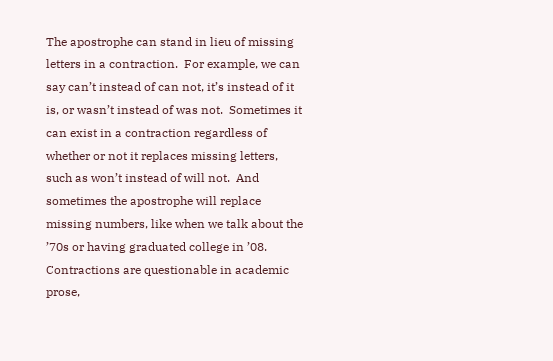The apostrophe can stand in lieu of missing letters in a contraction.  For example, we can say can’t instead of can not, it’s instead of it is, or wasn’t instead of was not.  Sometimes it can exist in a contraction regardless of whether or not it replaces missing letters, such as won’t instead of will not.  And sometimes the apostrophe will replace missing numbers, like when we talk about the ’70s or having graduated college in ’08.  Contractions are questionable in academic prose,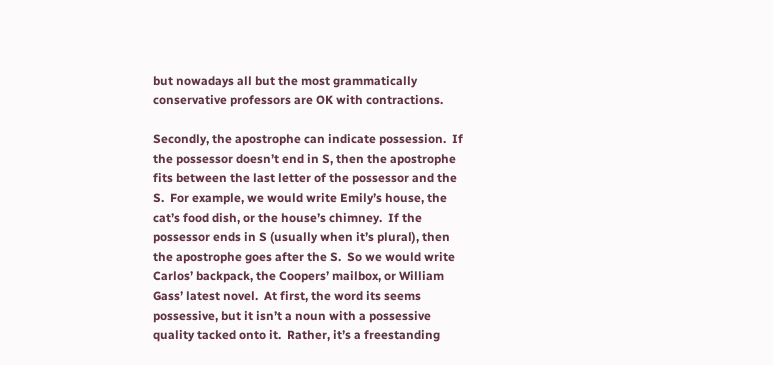but nowadays all but the most grammatically conservative professors are OK with contractions.

Secondly, the apostrophe can indicate possession.  If the possessor doesn’t end in S, then the apostrophe fits between the last letter of the possessor and the S.  For example, we would write Emily’s house, the cat’s food dish, or the house’s chimney.  If the possessor ends in S (usually when it’s plural), then the apostrophe goes after the S.  So we would write Carlos’ backpack, the Coopers’ mailbox, or William Gass’ latest novel.  At first, the word its seems possessive, but it isn’t a noun with a possessive quality tacked onto it.  Rather, it’s a freestanding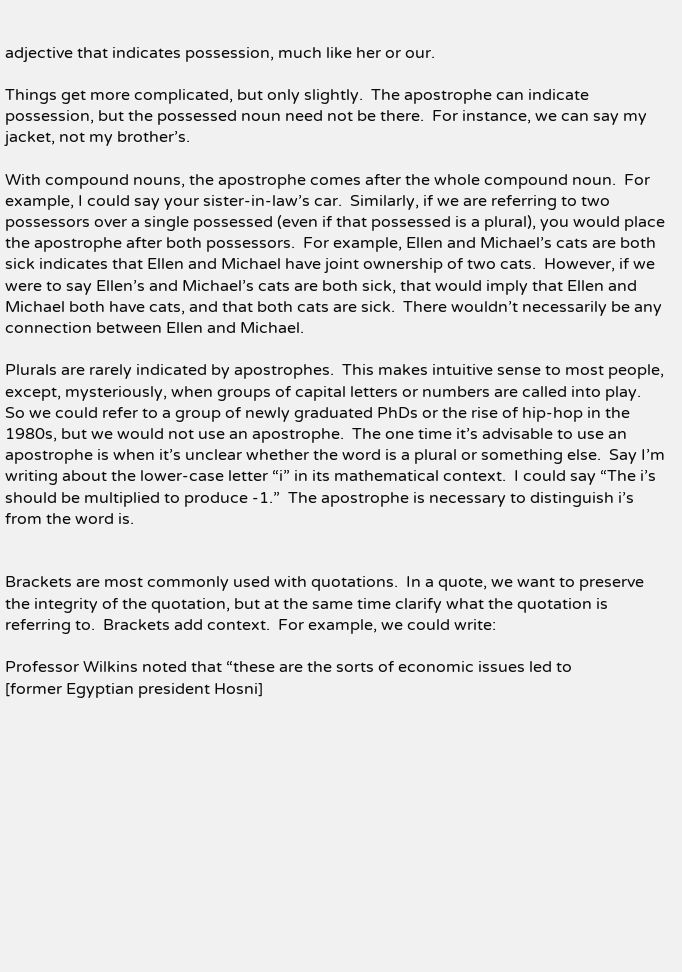adjective that indicates possession, much like her or our.

Things get more complicated, but only slightly.  The apostrophe can indicate possession, but the possessed noun need not be there.  For instance, we can say my jacket, not my brother’s.

With compound nouns, the apostrophe comes after the whole compound noun.  For example, I could say your sister-in-law’s car.  Similarly, if we are referring to two possessors over a single possessed (even if that possessed is a plural), you would place the apostrophe after both possessors.  For example, Ellen and Michael’s cats are both sick indicates that Ellen and Michael have joint ownership of two cats.  However, if we were to say Ellen’s and Michael’s cats are both sick, that would imply that Ellen and Michael both have cats, and that both cats are sick.  There wouldn’t necessarily be any connection between Ellen and Michael.

Plurals are rarely indicated by apostrophes.  This makes intuitive sense to most people, except, mysteriously, when groups of capital letters or numbers are called into play.  So we could refer to a group of newly graduated PhDs or the rise of hip-hop in the 1980s, but we would not use an apostrophe.  The one time it’s advisable to use an apostrophe is when it’s unclear whether the word is a plural or something else.  Say I’m writing about the lower-case letter “i” in its mathematical context.  I could say “The i’s should be multiplied to produce -1.”  The apostrophe is necessary to distinguish i’s from the word is.


Brackets are most commonly used with quotations.  In a quote, we want to preserve the integrity of the quotation, but at the same time clarify what the quotation is referring to.  Brackets add context.  For example, we could write:

Professor Wilkins noted that “these are the sorts of economic issues led to
[former Egyptian president Hosni]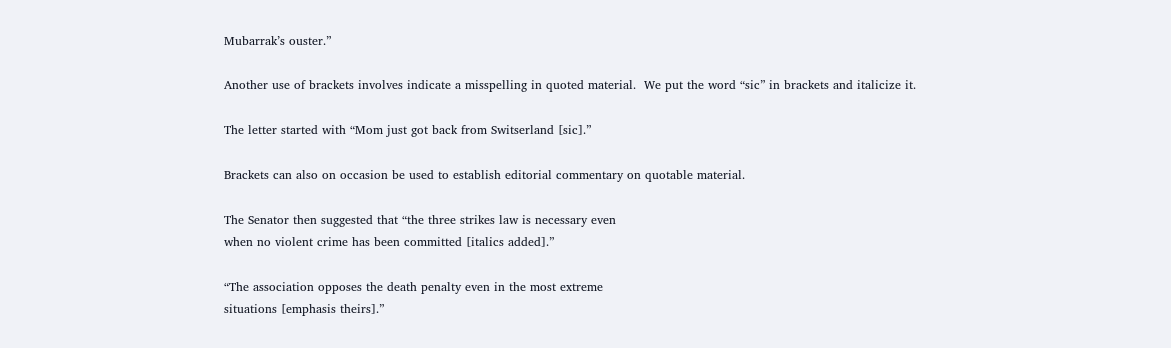Mubarrak’s ouster.”

Another use of brackets involves indicate a misspelling in quoted material.  We put the word “sic” in brackets and italicize it.

The letter started with “Mom just got back from Switserland [sic].”

Brackets can also on occasion be used to establish editorial commentary on quotable material.

The Senator then suggested that “the three strikes law is necessary even
when no violent crime has been committed [italics added].”

“The association opposes the death penalty even in the most extreme
situations [emphasis theirs].”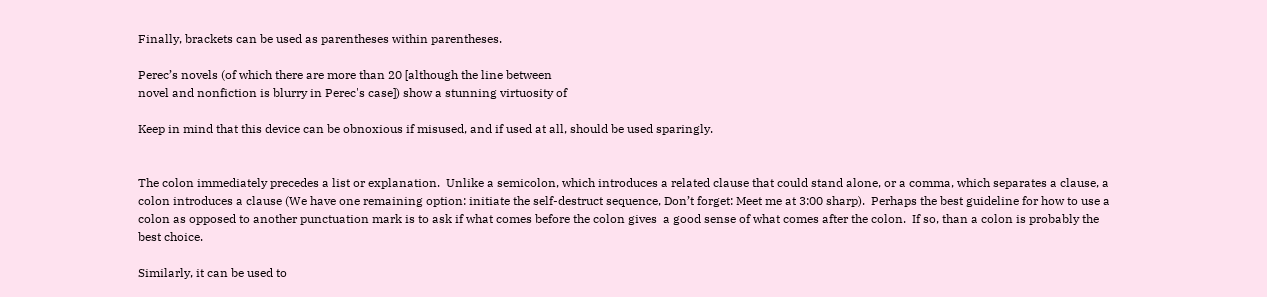Finally, brackets can be used as parentheses within parentheses.

Perec’s novels (of which there are more than 20 [although the line between
novel and nonfiction is blurry in Perec's case]) show a stunning virtuosity of

Keep in mind that this device can be obnoxious if misused, and if used at all, should be used sparingly.


The colon immediately precedes a list or explanation.  Unlike a semicolon, which introduces a related clause that could stand alone, or a comma, which separates a clause, a colon introduces a clause (We have one remaining option: initiate the self-destruct sequence, Don’t forget: Meet me at 3:00 sharp).  Perhaps the best guideline for how to use a colon as opposed to another punctuation mark is to ask if what comes before the colon gives  a good sense of what comes after the colon.  If so, than a colon is probably the best choice.

Similarly, it can be used to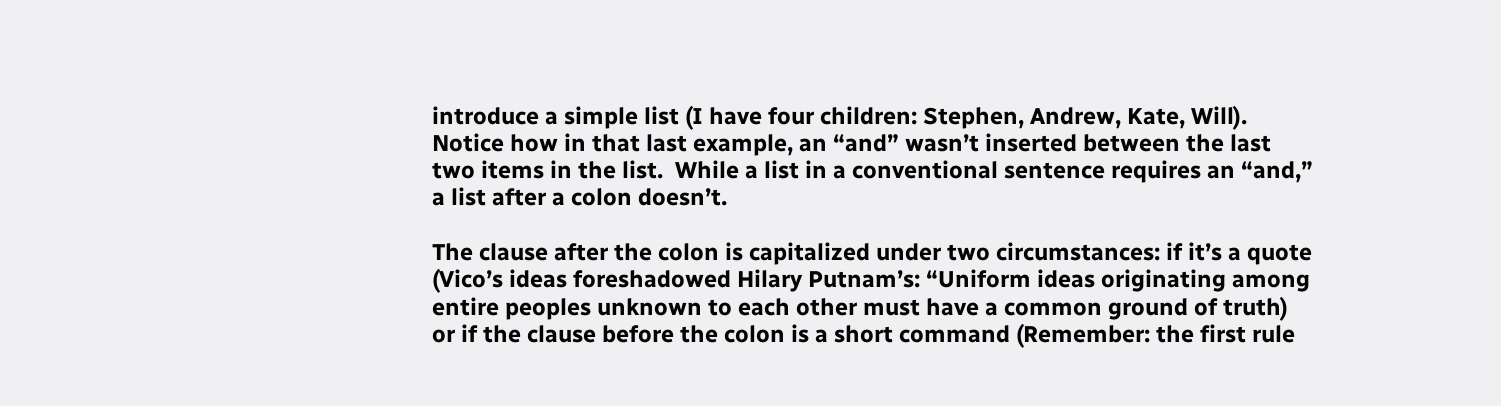introduce a simple list (I have four children: Stephen, Andrew, Kate, Will).  Notice how in that last example, an “and” wasn’t inserted between the last two items in the list.  While a list in a conventional sentence requires an “and,” a list after a colon doesn’t.

The clause after the colon is capitalized under two circumstances: if it’s a quote (Vico’s ideas foreshadowed Hilary Putnam’s: “Uniform ideas originating among entire peoples unknown to each other must have a common ground of truth) or if the clause before the colon is a short command (Remember: the first rule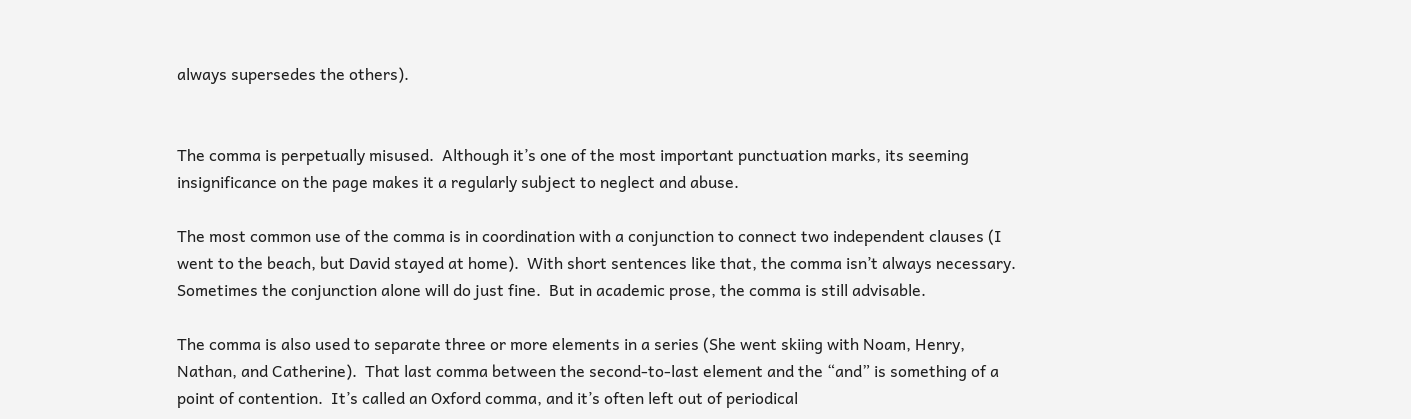always supersedes the others).


The comma is perpetually misused.  Although it’s one of the most important punctuation marks, its seeming insignificance on the page makes it a regularly subject to neglect and abuse.

The most common use of the comma is in coordination with a conjunction to connect two independent clauses (I went to the beach, but David stayed at home).  With short sentences like that, the comma isn’t always necessary.  Sometimes the conjunction alone will do just fine.  But in academic prose, the comma is still advisable.

The comma is also used to separate three or more elements in a series (She went skiing with Noam, Henry, Nathan, and Catherine).  That last comma between the second-to-last element and the “and” is something of a point of contention.  It’s called an Oxford comma, and it’s often left out of periodical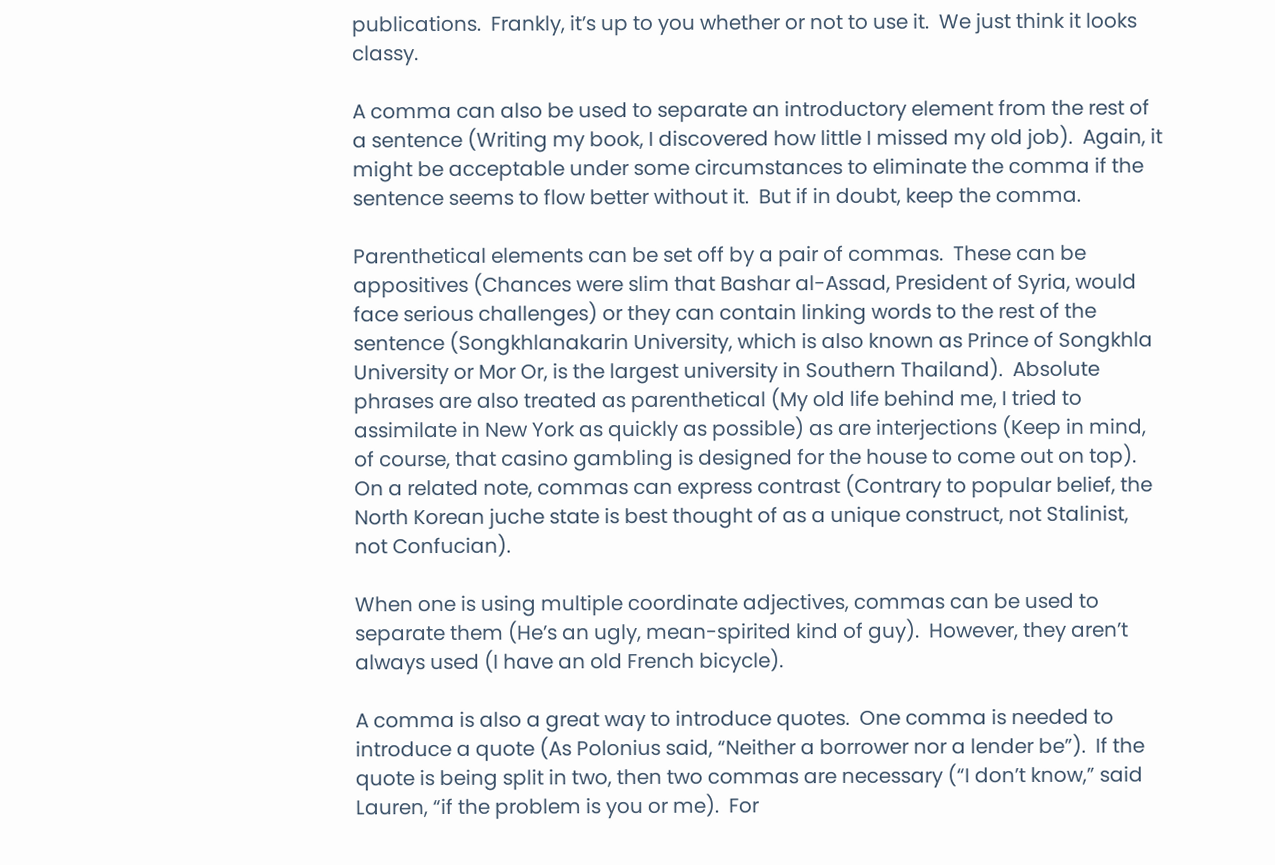publications.  Frankly, it’s up to you whether or not to use it.  We just think it looks classy.

A comma can also be used to separate an introductory element from the rest of a sentence (Writing my book, I discovered how little I missed my old job).  Again, it might be acceptable under some circumstances to eliminate the comma if the sentence seems to flow better without it.  But if in doubt, keep the comma.

Parenthetical elements can be set off by a pair of commas.  These can be appositives (Chances were slim that Bashar al-Assad, President of Syria, would face serious challenges) or they can contain linking words to the rest of the sentence (Songkhlanakarin University, which is also known as Prince of Songkhla University or Mor Or, is the largest university in Southern Thailand).  Absolute phrases are also treated as parenthetical (My old life behind me, I tried to assimilate in New York as quickly as possible) as are interjections (Keep in mind, of course, that casino gambling is designed for the house to come out on top).  On a related note, commas can express contrast (Contrary to popular belief, the North Korean juche state is best thought of as a unique construct, not Stalinist, not Confucian).

When one is using multiple coordinate adjectives, commas can be used to separate them (He’s an ugly, mean-spirited kind of guy).  However, they aren’t always used (I have an old French bicycle).

A comma is also a great way to introduce quotes.  One comma is needed to introduce a quote (As Polonius said, “Neither a borrower nor a lender be”).  If the quote is being split in two, then two commas are necessary (“I don’t know,” said Lauren, “if the problem is you or me).  For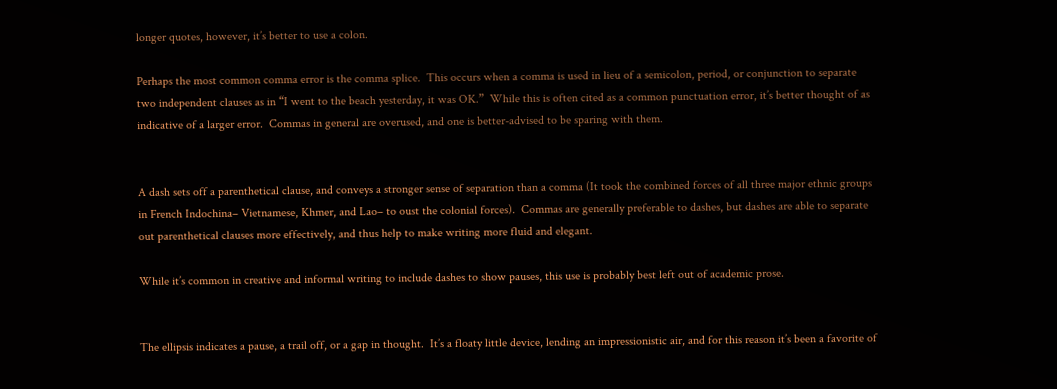longer quotes, however, it’s better to use a colon.

Perhaps the most common comma error is the comma splice.  This occurs when a comma is used in lieu of a semicolon, period, or conjunction to separate two independent clauses as in “I went to the beach yesterday, it was OK.”  While this is often cited as a common punctuation error, it’s better thought of as indicative of a larger error.  Commas in general are overused, and one is better-advised to be sparing with them.


A dash sets off a parenthetical clause, and conveys a stronger sense of separation than a comma (It took the combined forces of all three major ethnic groups in French Indochina– Vietnamese, Khmer, and Lao– to oust the colonial forces).  Commas are generally preferable to dashes, but dashes are able to separate out parenthetical clauses more effectively, and thus help to make writing more fluid and elegant.

While it’s common in creative and informal writing to include dashes to show pauses, this use is probably best left out of academic prose.


The ellipsis indicates a pause, a trail off, or a gap in thought.  It’s a floaty little device, lending an impressionistic air, and for this reason it’s been a favorite of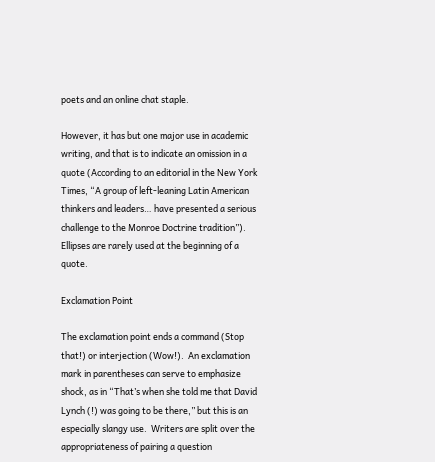poets and an online chat staple.

However, it has but one major use in academic writing, and that is to indicate an omission in a quote (According to an editorial in the New York Times, “A group of left-leaning Latin American thinkers and leaders… have presented a serious challenge to the Monroe Doctrine tradition”).  Ellipses are rarely used at the beginning of a quote.

Exclamation Point

The exclamation point ends a command (Stop that!) or interjection (Wow!).  An exclamation mark in parentheses can serve to emphasize shock, as in “That’s when she told me that David Lynch (!) was going to be there,” but this is an especially slangy use.  Writers are split over the appropriateness of pairing a question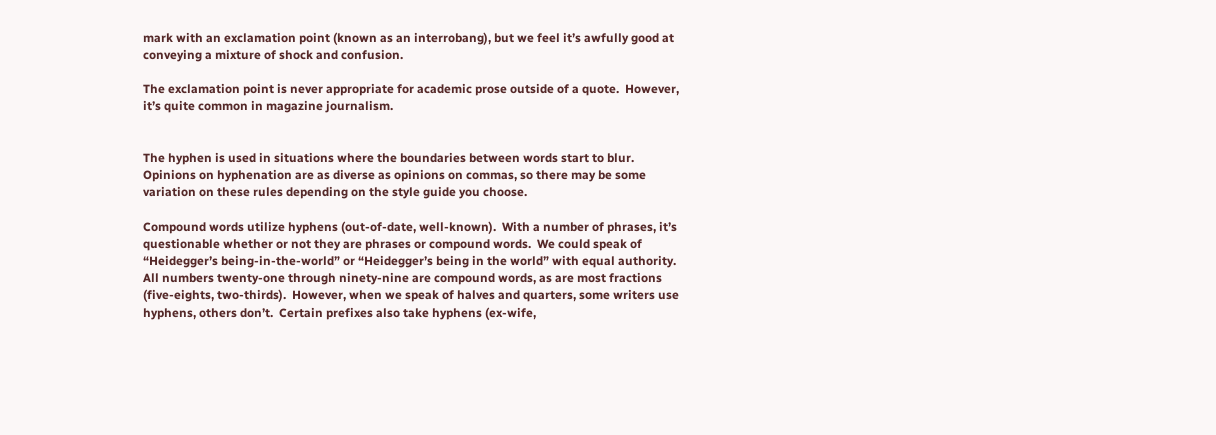mark with an exclamation point (known as an interrobang), but we feel it’s awfully good at conveying a mixture of shock and confusion.

The exclamation point is never appropriate for academic prose outside of a quote.  However, it’s quite common in magazine journalism.


The hyphen is used in situations where the boundaries between words start to blur.  Opinions on hyphenation are as diverse as opinions on commas, so there may be some variation on these rules depending on the style guide you choose.

Compound words utilize hyphens (out-of-date, well-known).  With a number of phrases, it’s questionable whether or not they are phrases or compound words.  We could speak of “Heidegger’s being-in-the-world” or “Heidegger’s being in the world” with equal authority.  All numbers twenty-one through ninety-nine are compound words, as are most fractions (five-eights, two-thirds).  However, when we speak of halves and quarters, some writers use hyphens, others don’t.  Certain prefixes also take hyphens (ex-wife,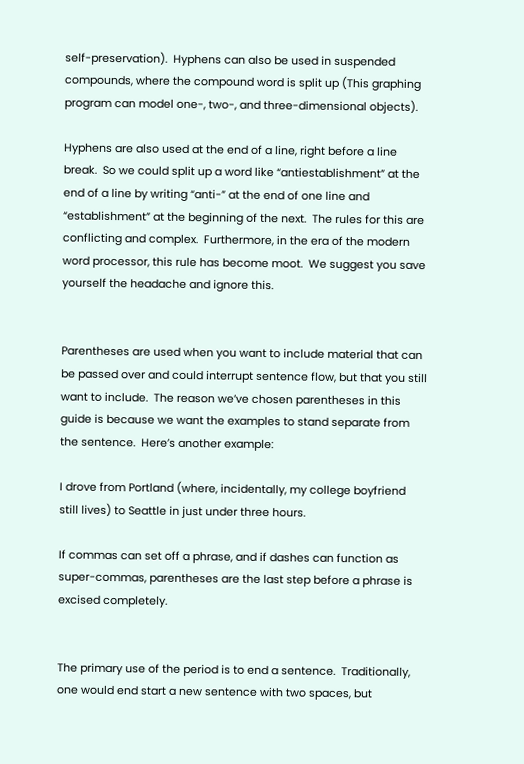self-preservation).  Hyphens can also be used in suspended compounds, where the compound word is split up (This graphing program can model one-, two-, and three-dimensional objects).

Hyphens are also used at the end of a line, right before a line break.  So we could split up a word like “antiestablishment” at the end of a line by writing “anti-” at the end of one line and “establishment” at the beginning of the next.  The rules for this are conflicting and complex.  Furthermore, in the era of the modern word processor, this rule has become moot.  We suggest you save yourself the headache and ignore this.


Parentheses are used when you want to include material that can be passed over and could interrupt sentence flow, but that you still want to include.  The reason we’ve chosen parentheses in this guide is because we want the examples to stand separate from the sentence.  Here’s another example:

I drove from Portland (where, incidentally, my college boyfriend still lives) to Seattle in just under three hours.

If commas can set off a phrase, and if dashes can function as super-commas, parentheses are the last step before a phrase is excised completely.


The primary use of the period is to end a sentence.  Traditionally, one would end start a new sentence with two spaces, but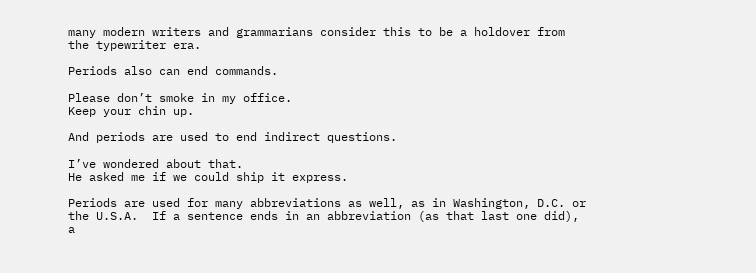many modern writers and grammarians consider this to be a holdover from the typewriter era.

Periods also can end commands.

Please don’t smoke in my office.
Keep your chin up.

And periods are used to end indirect questions.

I’ve wondered about that.
He asked me if we could ship it express.

Periods are used for many abbreviations as well, as in Washington, D.C. or the U.S.A.  If a sentence ends in an abbreviation (as that last one did), a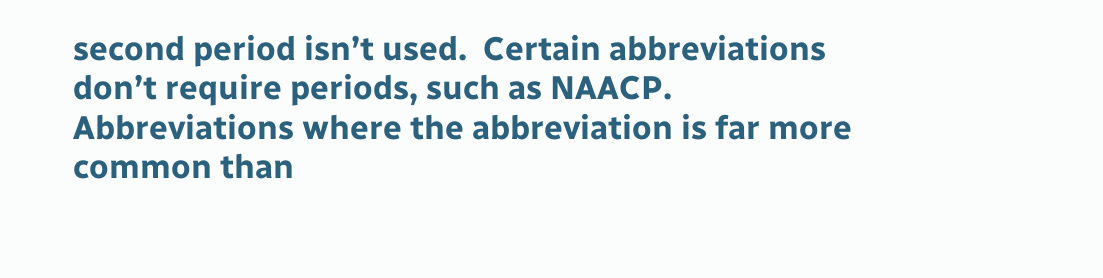second period isn’t used.  Certain abbreviations don’t require periods, such as NAACP.  Abbreviations where the abbreviation is far more common than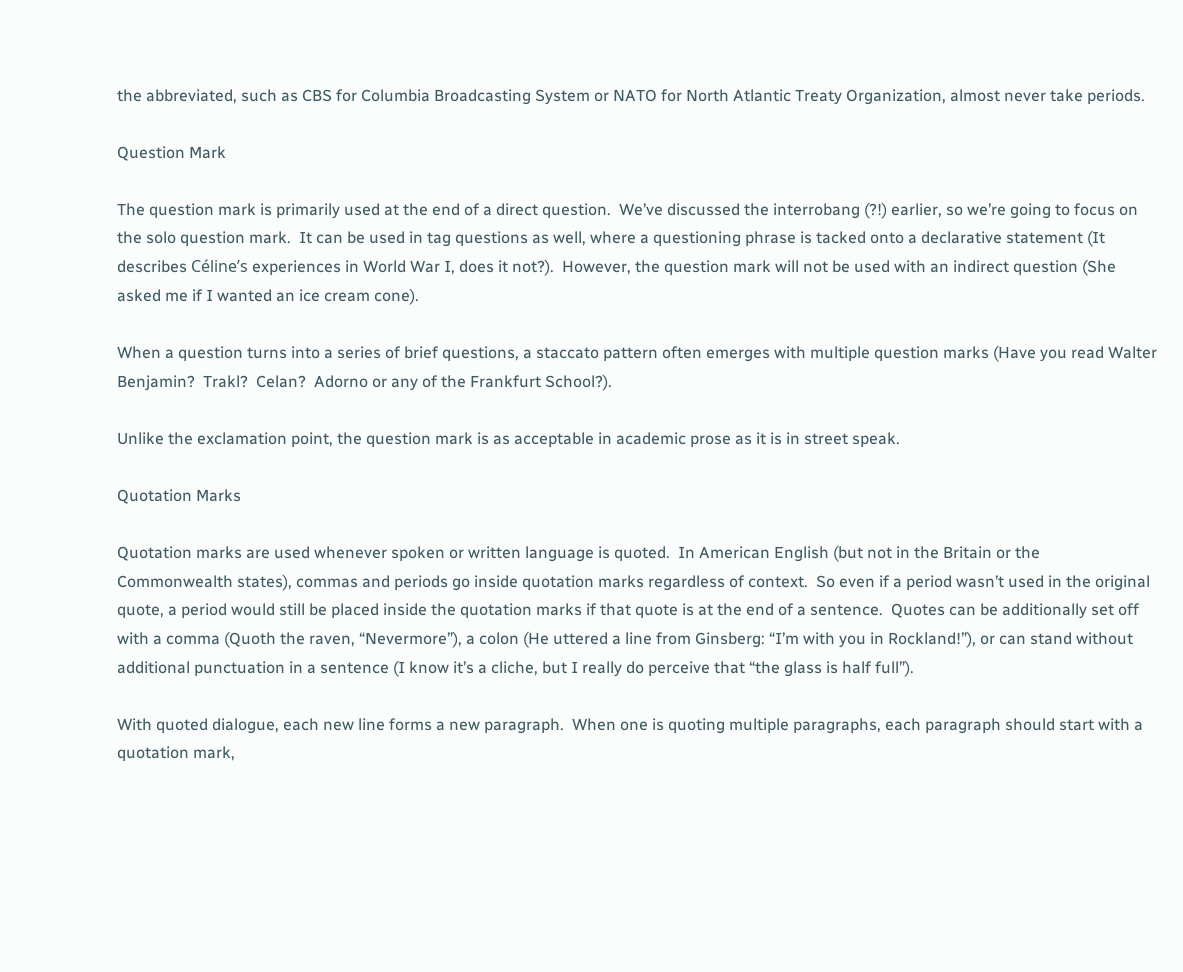the abbreviated, such as CBS for Columbia Broadcasting System or NATO for North Atlantic Treaty Organization, almost never take periods.

Question Mark

The question mark is primarily used at the end of a direct question.  We’ve discussed the interrobang (?!) earlier, so we’re going to focus on the solo question mark.  It can be used in tag questions as well, where a questioning phrase is tacked onto a declarative statement (It describes Céline’s experiences in World War I, does it not?).  However, the question mark will not be used with an indirect question (She asked me if I wanted an ice cream cone).

When a question turns into a series of brief questions, a staccato pattern often emerges with multiple question marks (Have you read Walter Benjamin?  Trakl?  Celan?  Adorno or any of the Frankfurt School?).

Unlike the exclamation point, the question mark is as acceptable in academic prose as it is in street speak.

Quotation Marks

Quotation marks are used whenever spoken or written language is quoted.  In American English (but not in the Britain or the Commonwealth states), commas and periods go inside quotation marks regardless of context.  So even if a period wasn’t used in the original quote, a period would still be placed inside the quotation marks if that quote is at the end of a sentence.  Quotes can be additionally set off with a comma (Quoth the raven, “Nevermore”), a colon (He uttered a line from Ginsberg: “I’m with you in Rockland!”), or can stand without additional punctuation in a sentence (I know it’s a cliche, but I really do perceive that “the glass is half full”).

With quoted dialogue, each new line forms a new paragraph.  When one is quoting multiple paragraphs, each paragraph should start with a quotation mark,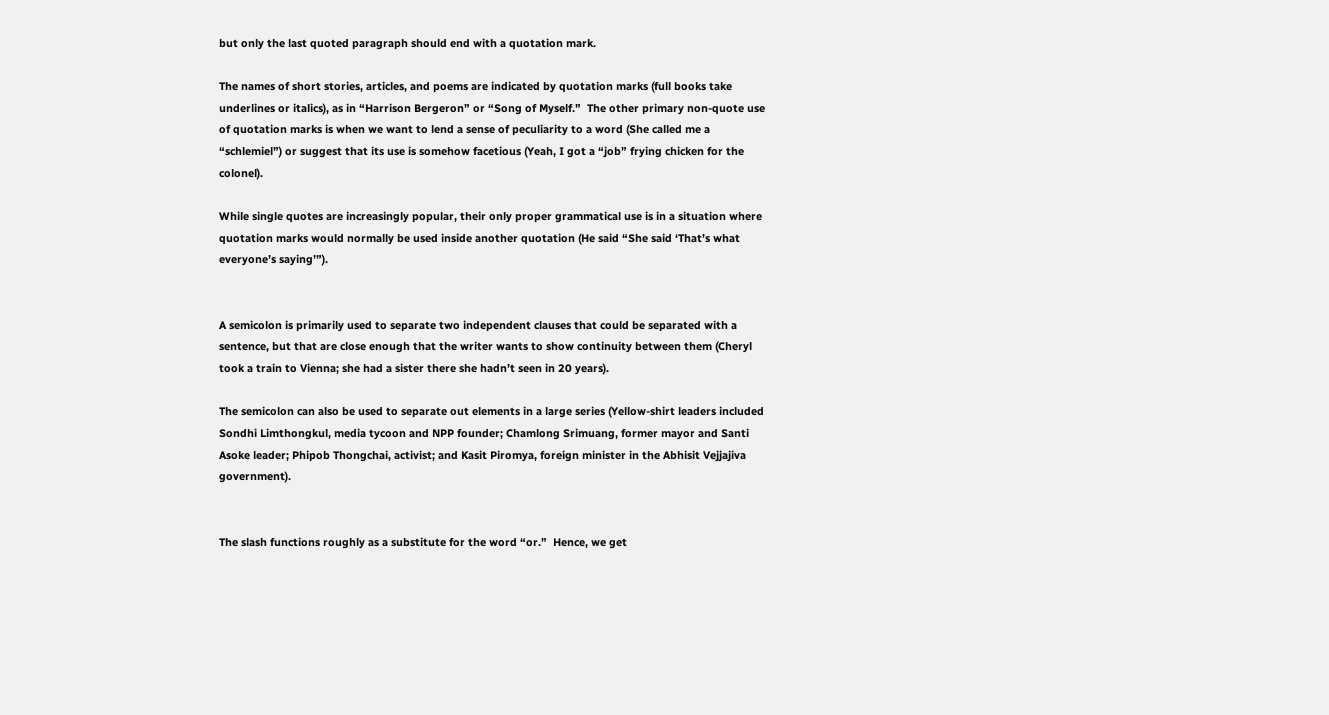but only the last quoted paragraph should end with a quotation mark.

The names of short stories, articles, and poems are indicated by quotation marks (full books take underlines or italics), as in “Harrison Bergeron” or “Song of Myself.”  The other primary non-quote use of quotation marks is when we want to lend a sense of peculiarity to a word (She called me a “schlemiel”) or suggest that its use is somehow facetious (Yeah, I got a “job” frying chicken for the colonel).

While single quotes are increasingly popular, their only proper grammatical use is in a situation where quotation marks would normally be used inside another quotation (He said “She said ‘That’s what everyone’s saying’”).


A semicolon is primarily used to separate two independent clauses that could be separated with a sentence, but that are close enough that the writer wants to show continuity between them (Cheryl took a train to Vienna; she had a sister there she hadn’t seen in 20 years).

The semicolon can also be used to separate out elements in a large series (Yellow-shirt leaders included Sondhi Limthongkul, media tycoon and NPP founder; Chamlong Srimuang, former mayor and Santi Asoke leader; Phipob Thongchai, activist; and Kasit Piromya, foreign minister in the Abhisit Vejjajiva government).


The slash functions roughly as a substitute for the word “or.”  Hence, we get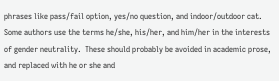phrases like pass/fail option, yes/no question, and indoor/outdoor cat.  Some authors use the terms he/she, his/her, and him/her in the interests of gender neutrality.  These should probably be avoided in academic prose, and replaced with he or she and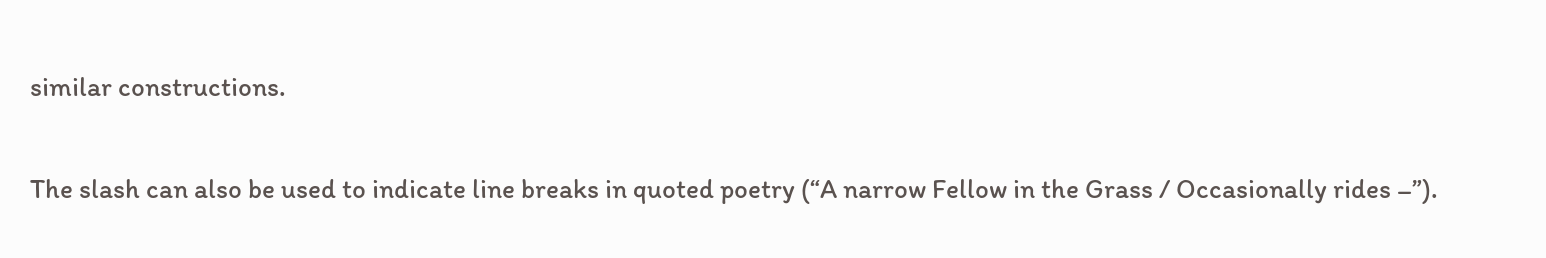similar constructions.

The slash can also be used to indicate line breaks in quoted poetry (“A narrow Fellow in the Grass / Occasionally rides –”).